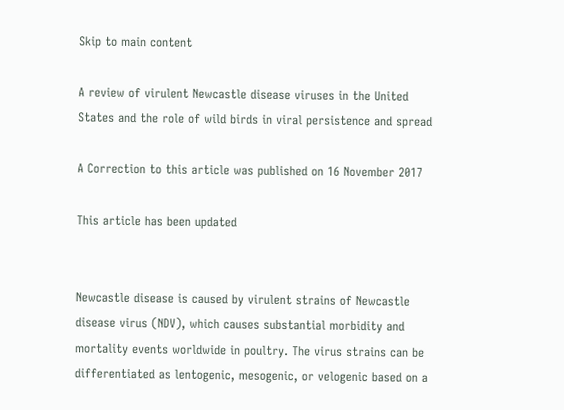Skip to main content

A review of virulent Newcastle disease viruses in the United States and the role of wild birds in viral persistence and spread

A Correction to this article was published on 16 November 2017

This article has been updated


Newcastle disease is caused by virulent strains of Newcastle disease virus (NDV), which causes substantial morbidity and mortality events worldwide in poultry. The virus strains can be differentiated as lentogenic, mesogenic, or velogenic based on a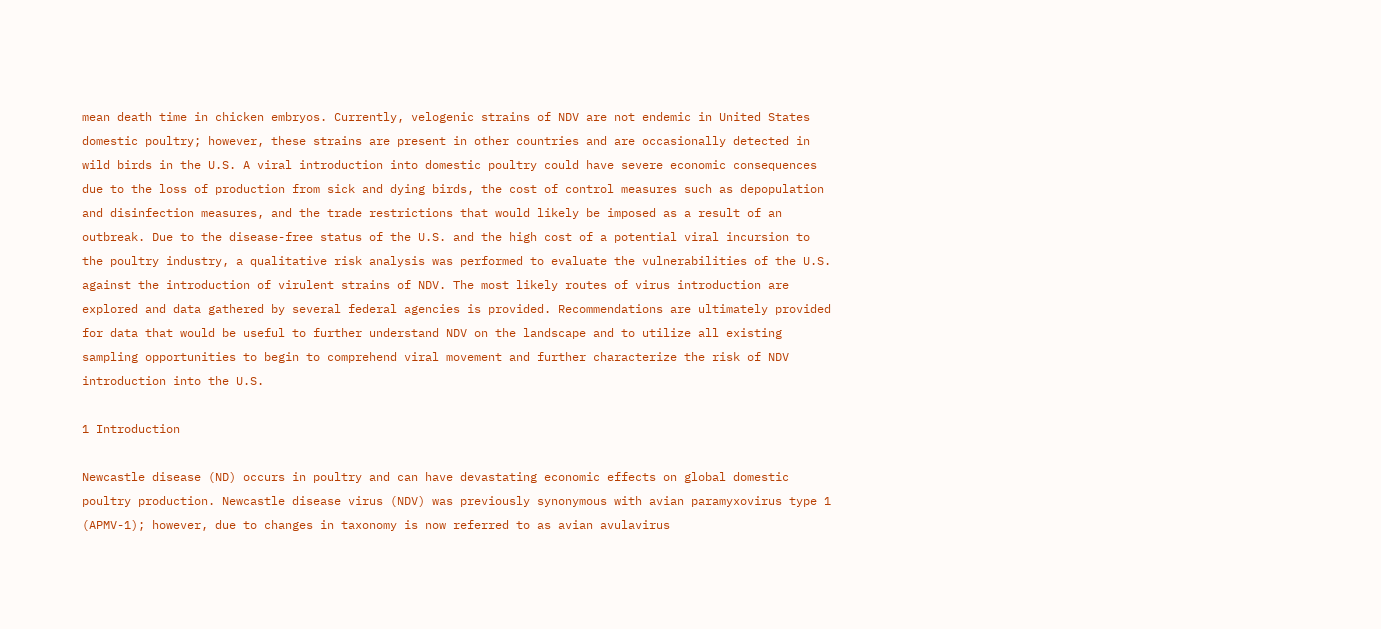mean death time in chicken embryos. Currently, velogenic strains of NDV are not endemic in United States domestic poultry; however, these strains are present in other countries and are occasionally detected in wild birds in the U.S. A viral introduction into domestic poultry could have severe economic consequences due to the loss of production from sick and dying birds, the cost of control measures such as depopulation and disinfection measures, and the trade restrictions that would likely be imposed as a result of an outbreak. Due to the disease-free status of the U.S. and the high cost of a potential viral incursion to the poultry industry, a qualitative risk analysis was performed to evaluate the vulnerabilities of the U.S. against the introduction of virulent strains of NDV. The most likely routes of virus introduction are explored and data gathered by several federal agencies is provided. Recommendations are ultimately provided for data that would be useful to further understand NDV on the landscape and to utilize all existing sampling opportunities to begin to comprehend viral movement and further characterize the risk of NDV introduction into the U.S.

1 Introduction

Newcastle disease (ND) occurs in poultry and can have devastating economic effects on global domestic poultry production. Newcastle disease virus (NDV) was previously synonymous with avian paramyxovirus type 1 (APMV-1); however, due to changes in taxonomy is now referred to as avian avulavirus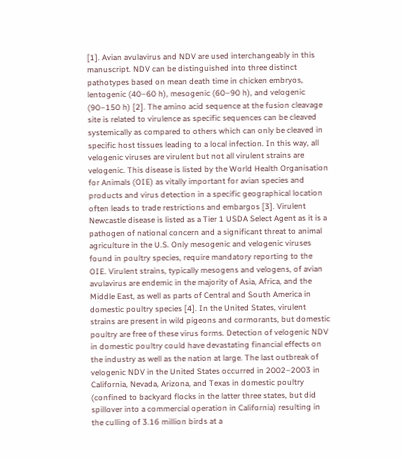[1]. Avian avulavirus and NDV are used interchangeably in this manuscript. NDV can be distinguished into three distinct pathotypes based on mean death time in chicken embryos, lentogenic (40–60 h), mesogenic (60–90 h), and velogenic (90–150 h) [2]. The amino acid sequence at the fusion cleavage site is related to virulence as specific sequences can be cleaved systemically as compared to others which can only be cleaved in specific host tissues leading to a local infection. In this way, all velogenic viruses are virulent but not all virulent strains are velogenic. This disease is listed by the World Health Organisation for Animals (OIE) as vitally important for avian species and products and virus detection in a specific geographical location often leads to trade restrictions and embargos [3]. Virulent Newcastle disease is listed as a Tier 1 USDA Select Agent as it is a pathogen of national concern and a significant threat to animal agriculture in the U.S. Only mesogenic and velogenic viruses found in poultry species, require mandatory reporting to the OIE. Virulent strains, typically mesogens and velogens, of avian avulavirus are endemic in the majority of Asia, Africa, and the Middle East, as well as parts of Central and South America in domestic poultry species [4]. In the United States, virulent strains are present in wild pigeons and cormorants, but domestic poultry are free of these virus forms. Detection of velogenic NDV in domestic poultry could have devastating financial effects on the industry as well as the nation at large. The last outbreak of velogenic NDV in the United States occurred in 2002–2003 in California, Nevada, Arizona, and Texas in domestic poultry (confined to backyard flocks in the latter three states, but did spillover into a commercial operation in California) resulting in the culling of 3.16 million birds at a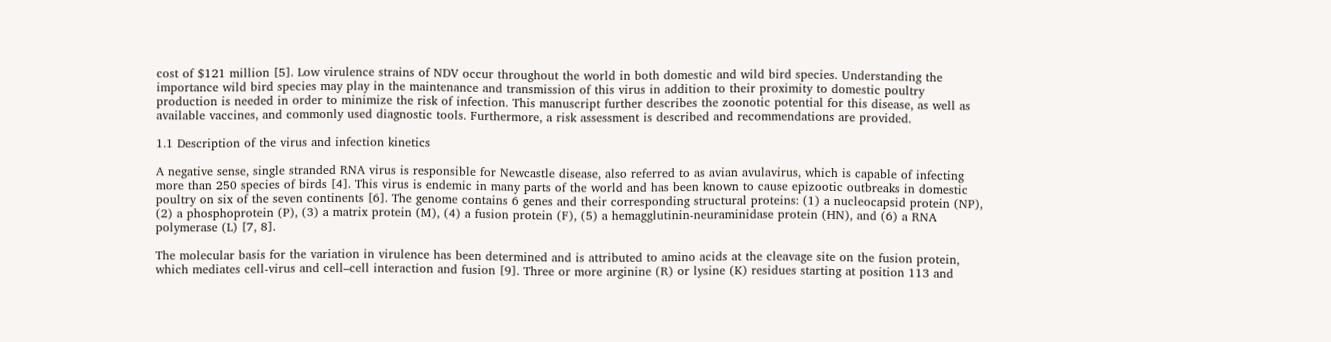cost of $121 million [5]. Low virulence strains of NDV occur throughout the world in both domestic and wild bird species. Understanding the importance wild bird species may play in the maintenance and transmission of this virus in addition to their proximity to domestic poultry production is needed in order to minimize the risk of infection. This manuscript further describes the zoonotic potential for this disease, as well as available vaccines, and commonly used diagnostic tools. Furthermore, a risk assessment is described and recommendations are provided.

1.1 Description of the virus and infection kinetics

A negative sense, single stranded RNA virus is responsible for Newcastle disease, also referred to as avian avulavirus, which is capable of infecting more than 250 species of birds [4]. This virus is endemic in many parts of the world and has been known to cause epizootic outbreaks in domestic poultry on six of the seven continents [6]. The genome contains 6 genes and their corresponding structural proteins: (1) a nucleocapsid protein (NP), (2) a phosphoprotein (P), (3) a matrix protein (M), (4) a fusion protein (F), (5) a hemagglutinin-neuraminidase protein (HN), and (6) a RNA polymerase (L) [7, 8].

The molecular basis for the variation in virulence has been determined and is attributed to amino acids at the cleavage site on the fusion protein, which mediates cell-virus and cell–cell interaction and fusion [9]. Three or more arginine (R) or lysine (K) residues starting at position 113 and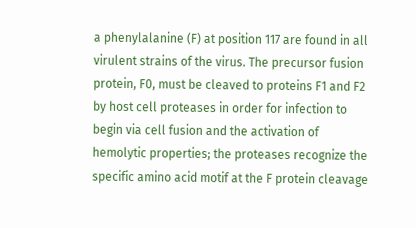a phenylalanine (F) at position 117 are found in all virulent strains of the virus. The precursor fusion protein, F0, must be cleaved to proteins F1 and F2 by host cell proteases in order for infection to begin via cell fusion and the activation of hemolytic properties; the proteases recognize the specific amino acid motif at the F protein cleavage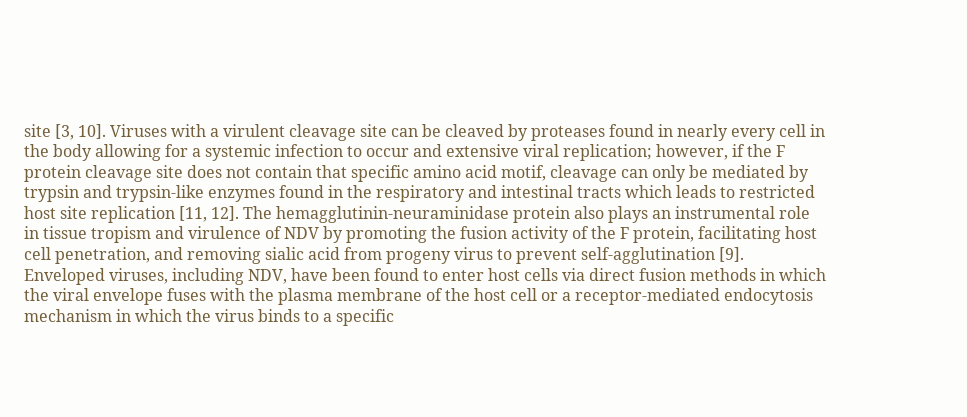site [3, 10]. Viruses with a virulent cleavage site can be cleaved by proteases found in nearly every cell in the body allowing for a systemic infection to occur and extensive viral replication; however, if the F protein cleavage site does not contain that specific amino acid motif, cleavage can only be mediated by trypsin and trypsin-like enzymes found in the respiratory and intestinal tracts which leads to restricted host site replication [11, 12]. The hemagglutinin-neuraminidase protein also plays an instrumental role in tissue tropism and virulence of NDV by promoting the fusion activity of the F protein, facilitating host cell penetration, and removing sialic acid from progeny virus to prevent self-agglutination [9]. Enveloped viruses, including NDV, have been found to enter host cells via direct fusion methods in which the viral envelope fuses with the plasma membrane of the host cell or a receptor-mediated endocytosis mechanism in which the virus binds to a specific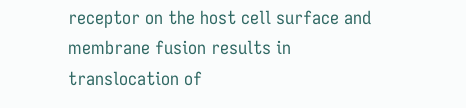receptor on the host cell surface and membrane fusion results in translocation of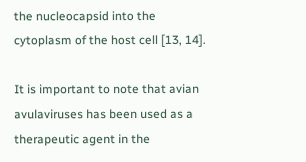the nucleocapsid into the cytoplasm of the host cell [13, 14].

It is important to note that avian avulaviruses has been used as a therapeutic agent in the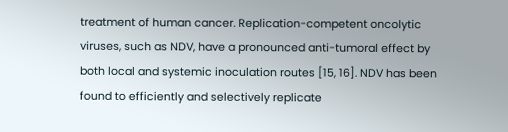treatment of human cancer. Replication-competent oncolytic viruses, such as NDV, have a pronounced anti-tumoral effect by both local and systemic inoculation routes [15, 16]. NDV has been found to efficiently and selectively replicate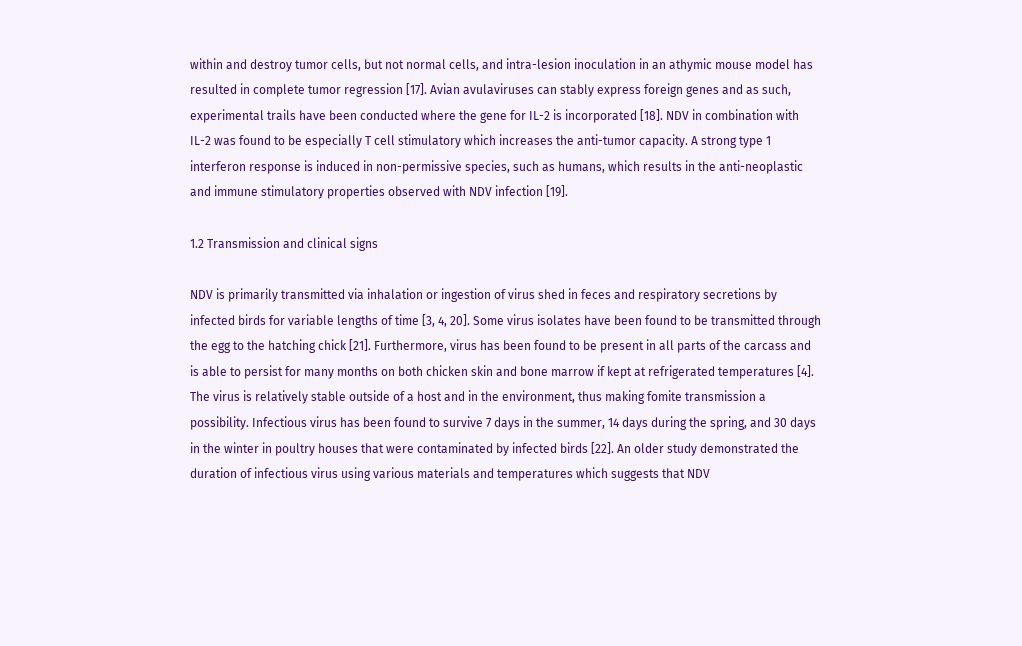within and destroy tumor cells, but not normal cells, and intra-lesion inoculation in an athymic mouse model has resulted in complete tumor regression [17]. Avian avulaviruses can stably express foreign genes and as such, experimental trails have been conducted where the gene for IL-2 is incorporated [18]. NDV in combination with IL-2 was found to be especially T cell stimulatory which increases the anti-tumor capacity. A strong type 1 interferon response is induced in non-permissive species, such as humans, which results in the anti-neoplastic and immune stimulatory properties observed with NDV infection [19].

1.2 Transmission and clinical signs

NDV is primarily transmitted via inhalation or ingestion of virus shed in feces and respiratory secretions by infected birds for variable lengths of time [3, 4, 20]. Some virus isolates have been found to be transmitted through the egg to the hatching chick [21]. Furthermore, virus has been found to be present in all parts of the carcass and is able to persist for many months on both chicken skin and bone marrow if kept at refrigerated temperatures [4]. The virus is relatively stable outside of a host and in the environment, thus making fomite transmission a possibility. Infectious virus has been found to survive 7 days in the summer, 14 days during the spring, and 30 days in the winter in poultry houses that were contaminated by infected birds [22]. An older study demonstrated the duration of infectious virus using various materials and temperatures which suggests that NDV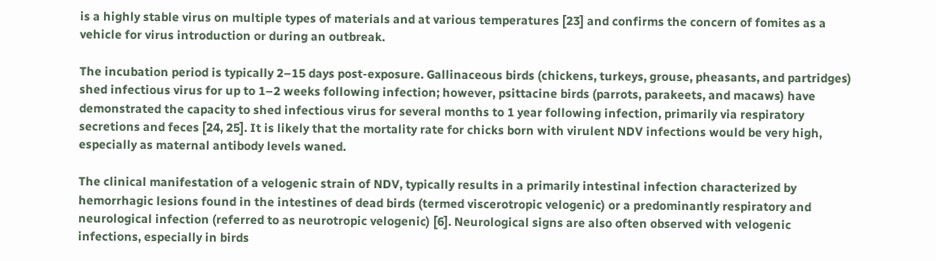is a highly stable virus on multiple types of materials and at various temperatures [23] and confirms the concern of fomites as a vehicle for virus introduction or during an outbreak.

The incubation period is typically 2–15 days post-exposure. Gallinaceous birds (chickens, turkeys, grouse, pheasants, and partridges) shed infectious virus for up to 1–2 weeks following infection; however, psittacine birds (parrots, parakeets, and macaws) have demonstrated the capacity to shed infectious virus for several months to 1 year following infection, primarily via respiratory secretions and feces [24, 25]. It is likely that the mortality rate for chicks born with virulent NDV infections would be very high, especially as maternal antibody levels waned.

The clinical manifestation of a velogenic strain of NDV, typically results in a primarily intestinal infection characterized by hemorrhagic lesions found in the intestines of dead birds (termed viscerotropic velogenic) or a predominantly respiratory and neurological infection (referred to as neurotropic velogenic) [6]. Neurological signs are also often observed with velogenic infections, especially in birds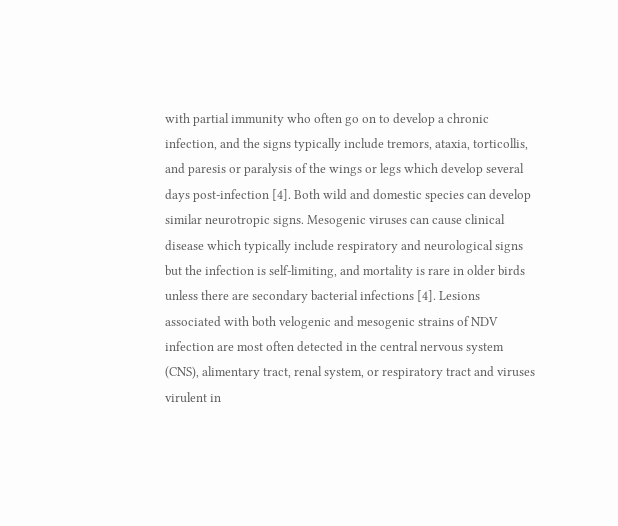with partial immunity who often go on to develop a chronic infection, and the signs typically include tremors, ataxia, torticollis, and paresis or paralysis of the wings or legs which develop several days post-infection [4]. Both wild and domestic species can develop similar neurotropic signs. Mesogenic viruses can cause clinical disease which typically include respiratory and neurological signs but the infection is self-limiting, and mortality is rare in older birds unless there are secondary bacterial infections [4]. Lesions associated with both velogenic and mesogenic strains of NDV infection are most often detected in the central nervous system (CNS), alimentary tract, renal system, or respiratory tract and viruses virulent in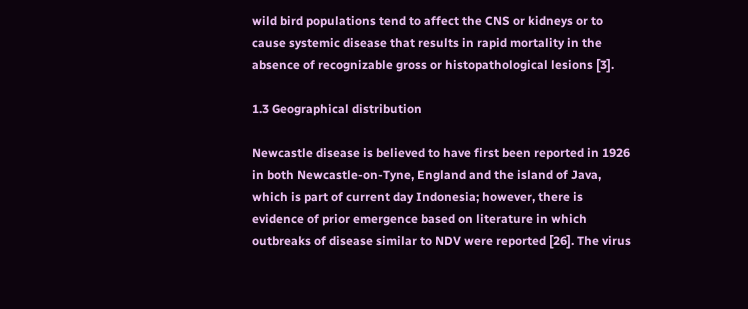wild bird populations tend to affect the CNS or kidneys or to cause systemic disease that results in rapid mortality in the absence of recognizable gross or histopathological lesions [3].

1.3 Geographical distribution

Newcastle disease is believed to have first been reported in 1926 in both Newcastle-on-Tyne, England and the island of Java, which is part of current day Indonesia; however, there is evidence of prior emergence based on literature in which outbreaks of disease similar to NDV were reported [26]. The virus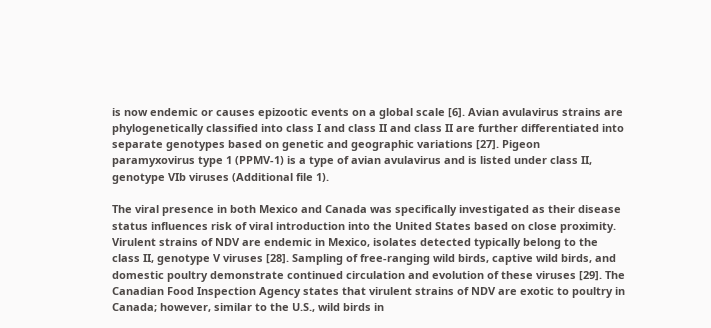is now endemic or causes epizootic events on a global scale [6]. Avian avulavirus strains are phylogenetically classified into class I and class II and class II are further differentiated into separate genotypes based on genetic and geographic variations [27]. Pigeon paramyxovirus type 1 (PPMV-1) is a type of avian avulavirus and is listed under class II, genotype VIb viruses (Additional file 1).

The viral presence in both Mexico and Canada was specifically investigated as their disease status influences risk of viral introduction into the United States based on close proximity. Virulent strains of NDV are endemic in Mexico, isolates detected typically belong to the class II, genotype V viruses [28]. Sampling of free-ranging wild birds, captive wild birds, and domestic poultry demonstrate continued circulation and evolution of these viruses [29]. The Canadian Food Inspection Agency states that virulent strains of NDV are exotic to poultry in Canada; however, similar to the U.S., wild birds in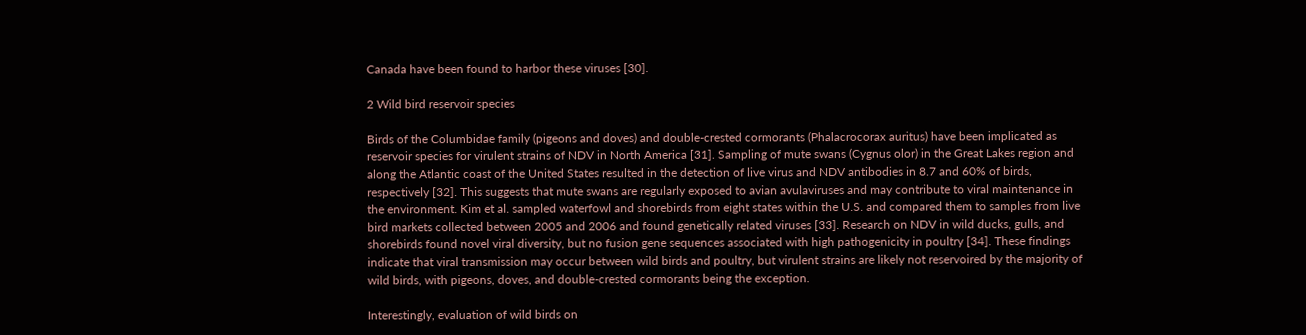Canada have been found to harbor these viruses [30].

2 Wild bird reservoir species

Birds of the Columbidae family (pigeons and doves) and double-crested cormorants (Phalacrocorax auritus) have been implicated as reservoir species for virulent strains of NDV in North America [31]. Sampling of mute swans (Cygnus olor) in the Great Lakes region and along the Atlantic coast of the United States resulted in the detection of live virus and NDV antibodies in 8.7 and 60% of birds, respectively [32]. This suggests that mute swans are regularly exposed to avian avulaviruses and may contribute to viral maintenance in the environment. Kim et al. sampled waterfowl and shorebirds from eight states within the U.S. and compared them to samples from live bird markets collected between 2005 and 2006 and found genetically related viruses [33]. Research on NDV in wild ducks, gulls, and shorebirds found novel viral diversity, but no fusion gene sequences associated with high pathogenicity in poultry [34]. These findings indicate that viral transmission may occur between wild birds and poultry, but virulent strains are likely not reservoired by the majority of wild birds, with pigeons, doves, and double-crested cormorants being the exception.

Interestingly, evaluation of wild birds on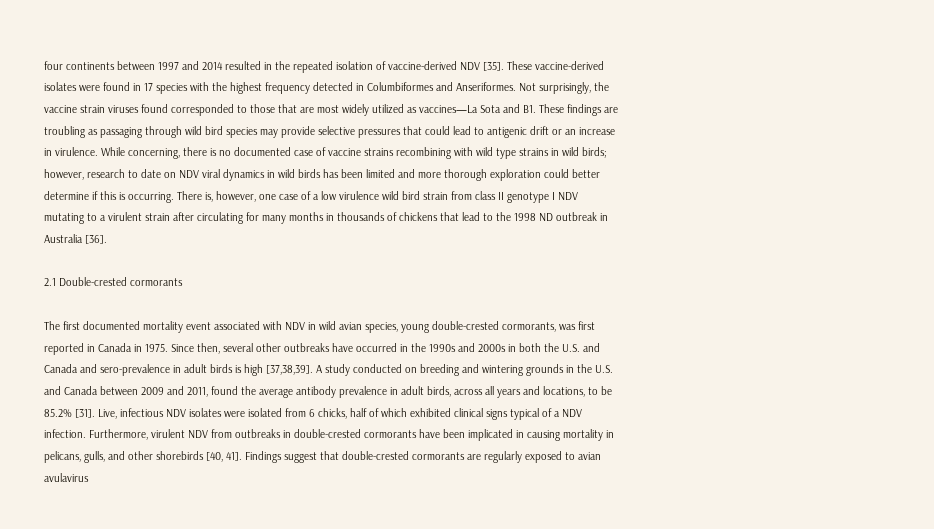four continents between 1997 and 2014 resulted in the repeated isolation of vaccine-derived NDV [35]. These vaccine-derived isolates were found in 17 species with the highest frequency detected in Columbiformes and Anseriformes. Not surprisingly, the vaccine strain viruses found corresponded to those that are most widely utilized as vaccines—La Sota and B1. These findings are troubling as passaging through wild bird species may provide selective pressures that could lead to antigenic drift or an increase in virulence. While concerning, there is no documented case of vaccine strains recombining with wild type strains in wild birds; however, research to date on NDV viral dynamics in wild birds has been limited and more thorough exploration could better determine if this is occurring. There is, however, one case of a low virulence wild bird strain from class II genotype I NDV mutating to a virulent strain after circulating for many months in thousands of chickens that lead to the 1998 ND outbreak in Australia [36].

2.1 Double-crested cormorants

The first documented mortality event associated with NDV in wild avian species, young double-crested cormorants, was first reported in Canada in 1975. Since then, several other outbreaks have occurred in the 1990s and 2000s in both the U.S. and Canada and sero-prevalence in adult birds is high [37,38,39]. A study conducted on breeding and wintering grounds in the U.S. and Canada between 2009 and 2011, found the average antibody prevalence in adult birds, across all years and locations, to be 85.2% [31]. Live, infectious NDV isolates were isolated from 6 chicks, half of which exhibited clinical signs typical of a NDV infection. Furthermore, virulent NDV from outbreaks in double-crested cormorants have been implicated in causing mortality in pelicans, gulls, and other shorebirds [40, 41]. Findings suggest that double-crested cormorants are regularly exposed to avian avulavirus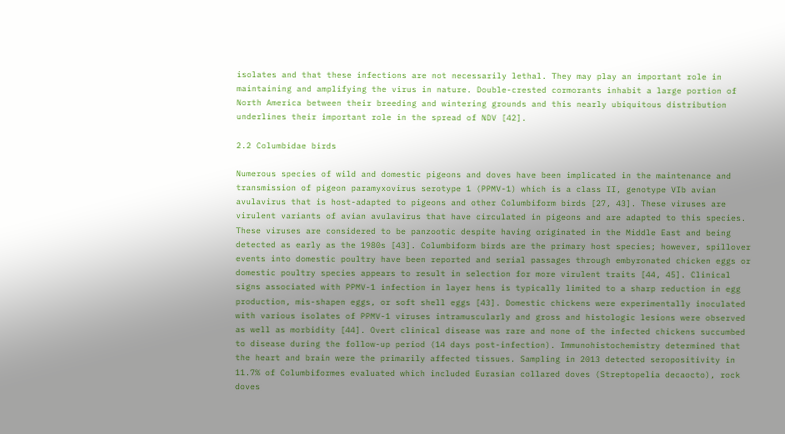isolates and that these infections are not necessarily lethal. They may play an important role in maintaining and amplifying the virus in nature. Double-crested cormorants inhabit a large portion of North America between their breeding and wintering grounds and this nearly ubiquitous distribution underlines their important role in the spread of NDV [42].

2.2 Columbidae birds

Numerous species of wild and domestic pigeons and doves have been implicated in the maintenance and transmission of pigeon paramyxovirus serotype 1 (PPMV-1) which is a class II, genotype VIb avian avulavirus that is host-adapted to pigeons and other Columbiform birds [27, 43]. These viruses are virulent variants of avian avulavirus that have circulated in pigeons and are adapted to this species. These viruses are considered to be panzootic despite having originated in the Middle East and being detected as early as the 1980s [43]. Columbiform birds are the primary host species; however, spillover events into domestic poultry have been reported and serial passages through embyronated chicken eggs or domestic poultry species appears to result in selection for more virulent traits [44, 45]. Clinical signs associated with PPMV-1 infection in layer hens is typically limited to a sharp reduction in egg production, mis-shapen eggs, or soft shell eggs [43]. Domestic chickens were experimentally inoculated with various isolates of PPMV-1 viruses intramuscularly and gross and histologic lesions were observed as well as morbidity [44]. Overt clinical disease was rare and none of the infected chickens succumbed to disease during the follow-up period (14 days post-infection). Immunohistochemistry determined that the heart and brain were the primarily affected tissues. Sampling in 2013 detected seropositivity in 11.7% of Columbiformes evaluated which included Eurasian collared doves (Streptopelia decaocto), rock doves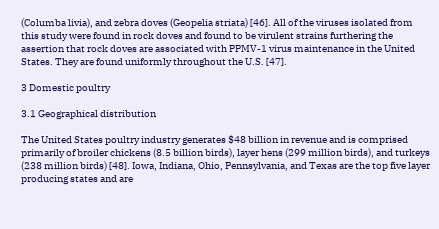(Columba livia), and zebra doves (Geopelia striata) [46]. All of the viruses isolated from this study were found in rock doves and found to be virulent strains furthering the assertion that rock doves are associated with PPMV-1 virus maintenance in the United States. They are found uniformly throughout the U.S. [47].

3 Domestic poultry

3.1 Geographical distribution

The United States poultry industry generates $48 billion in revenue and is comprised primarily of broiler chickens (8.5 billion birds), layer hens (299 million birds), and turkeys (238 million birds) [48]. Iowa, Indiana, Ohio, Pennsylvania, and Texas are the top five layer producing states and are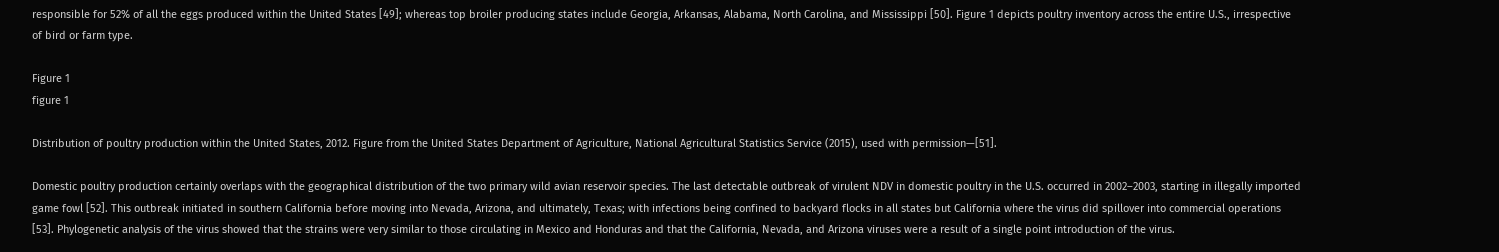responsible for 52% of all the eggs produced within the United States [49]; whereas top broiler producing states include Georgia, Arkansas, Alabama, North Carolina, and Mississippi [50]. Figure 1 depicts poultry inventory across the entire U.S., irrespective of bird or farm type.

Figure 1
figure 1

Distribution of poultry production within the United States, 2012. Figure from the United States Department of Agriculture, National Agricultural Statistics Service (2015), used with permission—[51].

Domestic poultry production certainly overlaps with the geographical distribution of the two primary wild avian reservoir species. The last detectable outbreak of virulent NDV in domestic poultry in the U.S. occurred in 2002–2003, starting in illegally imported game fowl [52]. This outbreak initiated in southern California before moving into Nevada, Arizona, and ultimately, Texas; with infections being confined to backyard flocks in all states but California where the virus did spillover into commercial operations [53]. Phylogenetic analysis of the virus showed that the strains were very similar to those circulating in Mexico and Honduras and that the California, Nevada, and Arizona viruses were a result of a single point introduction of the virus.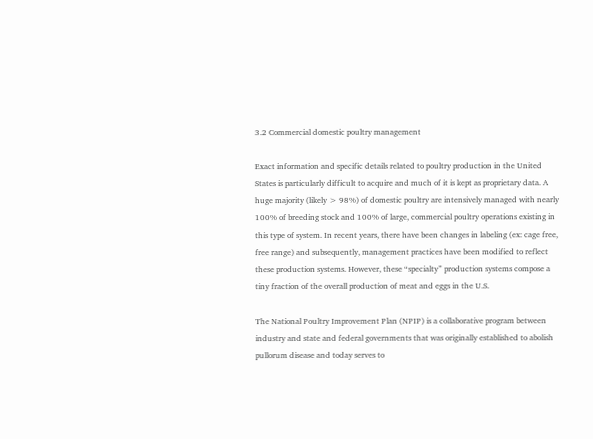3.2 Commercial domestic poultry management

Exact information and specific details related to poultry production in the United States is particularly difficult to acquire and much of it is kept as proprietary data. A huge majority (likely > 98%) of domestic poultry are intensively managed with nearly 100% of breeding stock and 100% of large, commercial poultry operations existing in this type of system. In recent years, there have been changes in labeling (ex: cage free, free range) and subsequently, management practices have been modified to reflect these production systems. However, these “specialty” production systems compose a tiny fraction of the overall production of meat and eggs in the U.S.

The National Poultry Improvement Plan (NPIP) is a collaborative program between industry and state and federal governments that was originally established to abolish pullorum disease and today serves to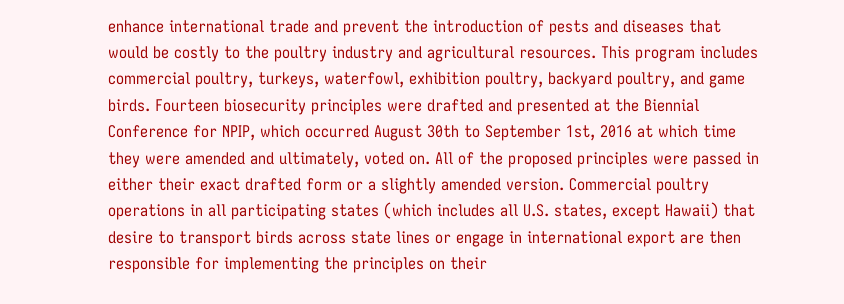enhance international trade and prevent the introduction of pests and diseases that would be costly to the poultry industry and agricultural resources. This program includes commercial poultry, turkeys, waterfowl, exhibition poultry, backyard poultry, and game birds. Fourteen biosecurity principles were drafted and presented at the Biennial Conference for NPIP, which occurred August 30th to September 1st, 2016 at which time they were amended and ultimately, voted on. All of the proposed principles were passed in either their exact drafted form or a slightly amended version. Commercial poultry operations in all participating states (which includes all U.S. states, except Hawaii) that desire to transport birds across state lines or engage in international export are then responsible for implementing the principles on their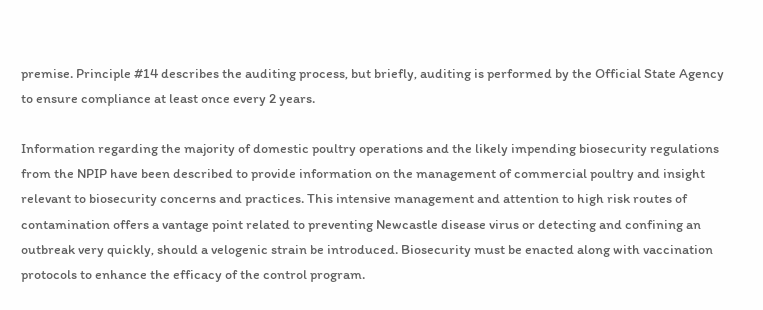premise. Principle #14 describes the auditing process, but briefly, auditing is performed by the Official State Agency to ensure compliance at least once every 2 years.

Information regarding the majority of domestic poultry operations and the likely impending biosecurity regulations from the NPIP have been described to provide information on the management of commercial poultry and insight relevant to biosecurity concerns and practices. This intensive management and attention to high risk routes of contamination offers a vantage point related to preventing Newcastle disease virus or detecting and confining an outbreak very quickly, should a velogenic strain be introduced. Biosecurity must be enacted along with vaccination protocols to enhance the efficacy of the control program.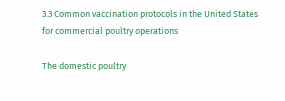3.3 Common vaccination protocols in the United States for commercial poultry operations

The domestic poultry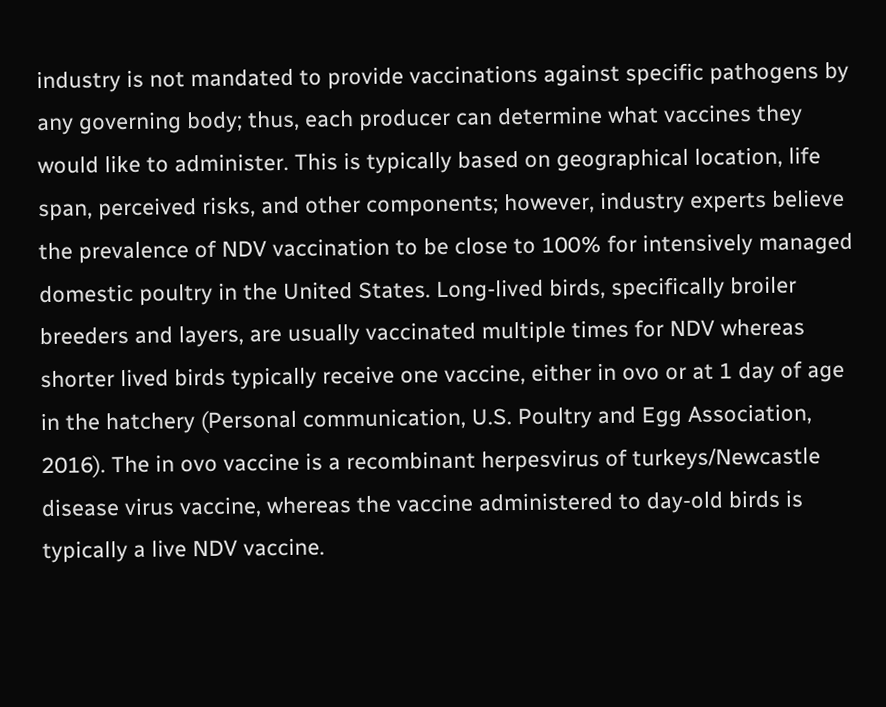industry is not mandated to provide vaccinations against specific pathogens by any governing body; thus, each producer can determine what vaccines they would like to administer. This is typically based on geographical location, life span, perceived risks, and other components; however, industry experts believe the prevalence of NDV vaccination to be close to 100% for intensively managed domestic poultry in the United States. Long-lived birds, specifically broiler breeders and layers, are usually vaccinated multiple times for NDV whereas shorter lived birds typically receive one vaccine, either in ovo or at 1 day of age in the hatchery (Personal communication, U.S. Poultry and Egg Association, 2016). The in ovo vaccine is a recombinant herpesvirus of turkeys/Newcastle disease virus vaccine, whereas the vaccine administered to day-old birds is typically a live NDV vaccine.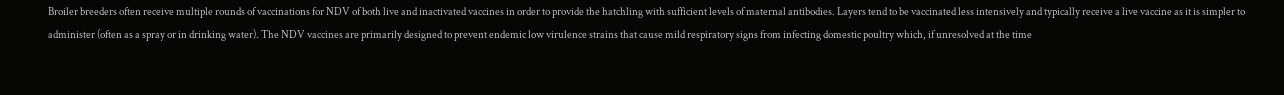Broiler breeders often receive multiple rounds of vaccinations for NDV of both live and inactivated vaccines in order to provide the hatchling with sufficient levels of maternal antibodies. Layers tend to be vaccinated less intensively and typically receive a live vaccine as it is simpler to administer (often as a spray or in drinking water). The NDV vaccines are primarily designed to prevent endemic low virulence strains that cause mild respiratory signs from infecting domestic poultry which, if unresolved at the time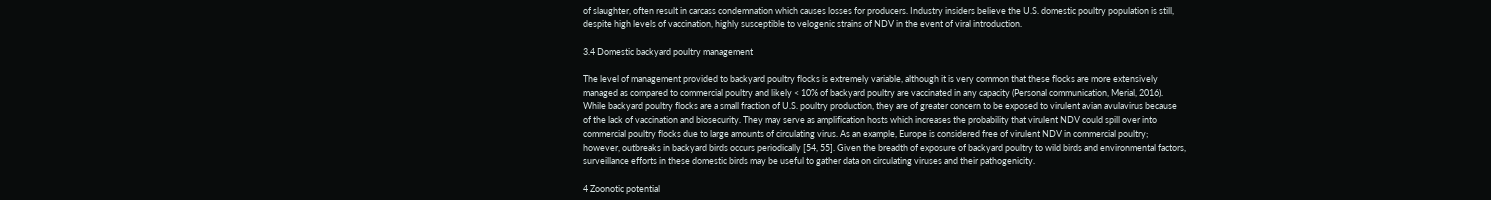of slaughter, often result in carcass condemnation which causes losses for producers. Industry insiders believe the U.S. domestic poultry population is still, despite high levels of vaccination, highly susceptible to velogenic strains of NDV in the event of viral introduction.

3.4 Domestic backyard poultry management

The level of management provided to backyard poultry flocks is extremely variable, although it is very common that these flocks are more extensively managed as compared to commercial poultry and likely < 10% of backyard poultry are vaccinated in any capacity (Personal communication, Merial, 2016). While backyard poultry flocks are a small fraction of U.S. poultry production, they are of greater concern to be exposed to virulent avian avulavirus because of the lack of vaccination and biosecurity. They may serve as amplification hosts which increases the probability that virulent NDV could spill over into commercial poultry flocks due to large amounts of circulating virus. As an example, Europe is considered free of virulent NDV in commercial poultry; however, outbreaks in backyard birds occurs periodically [54, 55]. Given the breadth of exposure of backyard poultry to wild birds and environmental factors, surveillance efforts in these domestic birds may be useful to gather data on circulating viruses and their pathogenicity.

4 Zoonotic potential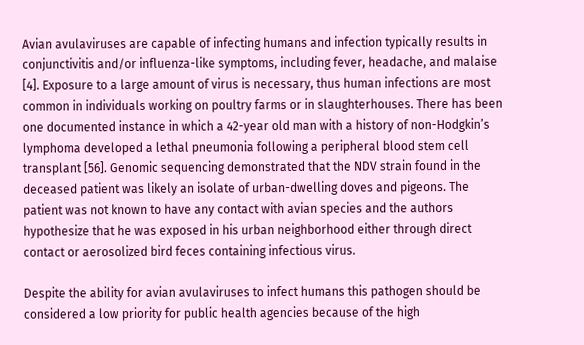Avian avulaviruses are capable of infecting humans and infection typically results in conjunctivitis and/or influenza-like symptoms, including fever, headache, and malaise [4]. Exposure to a large amount of virus is necessary, thus human infections are most common in individuals working on poultry farms or in slaughterhouses. There has been one documented instance in which a 42-year old man with a history of non-Hodgkin’s lymphoma developed a lethal pneumonia following a peripheral blood stem cell transplant [56]. Genomic sequencing demonstrated that the NDV strain found in the deceased patient was likely an isolate of urban-dwelling doves and pigeons. The patient was not known to have any contact with avian species and the authors hypothesize that he was exposed in his urban neighborhood either through direct contact or aerosolized bird feces containing infectious virus.

Despite the ability for avian avulaviruses to infect humans this pathogen should be considered a low priority for public health agencies because of the high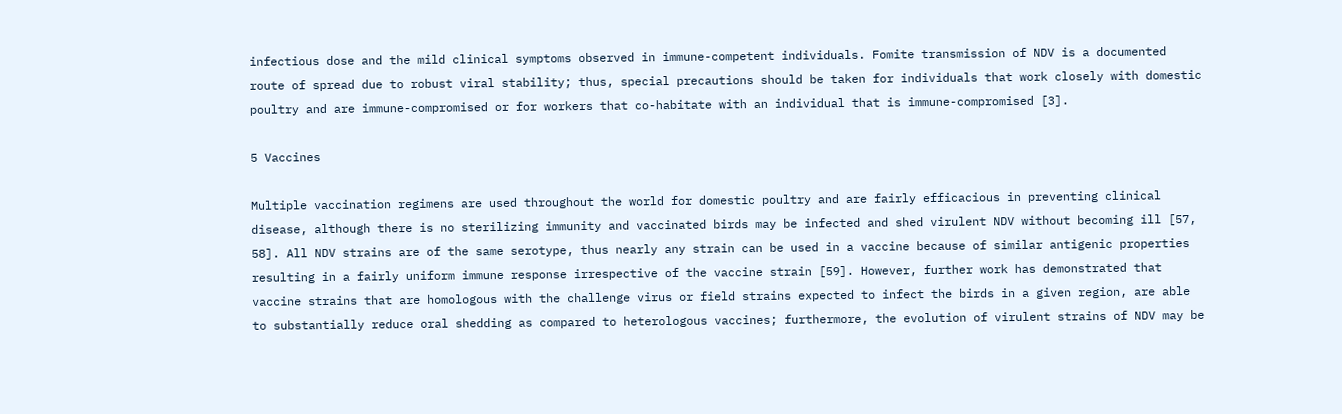infectious dose and the mild clinical symptoms observed in immune-competent individuals. Fomite transmission of NDV is a documented route of spread due to robust viral stability; thus, special precautions should be taken for individuals that work closely with domestic poultry and are immune-compromised or for workers that co-habitate with an individual that is immune-compromised [3].

5 Vaccines

Multiple vaccination regimens are used throughout the world for domestic poultry and are fairly efficacious in preventing clinical disease, although there is no sterilizing immunity and vaccinated birds may be infected and shed virulent NDV without becoming ill [57, 58]. All NDV strains are of the same serotype, thus nearly any strain can be used in a vaccine because of similar antigenic properties resulting in a fairly uniform immune response irrespective of the vaccine strain [59]. However, further work has demonstrated that vaccine strains that are homologous with the challenge virus or field strains expected to infect the birds in a given region, are able to substantially reduce oral shedding as compared to heterologous vaccines; furthermore, the evolution of virulent strains of NDV may be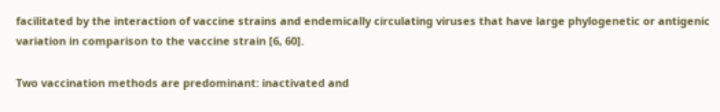facilitated by the interaction of vaccine strains and endemically circulating viruses that have large phylogenetic or antigenic variation in comparison to the vaccine strain [6, 60].

Two vaccination methods are predominant: inactivated and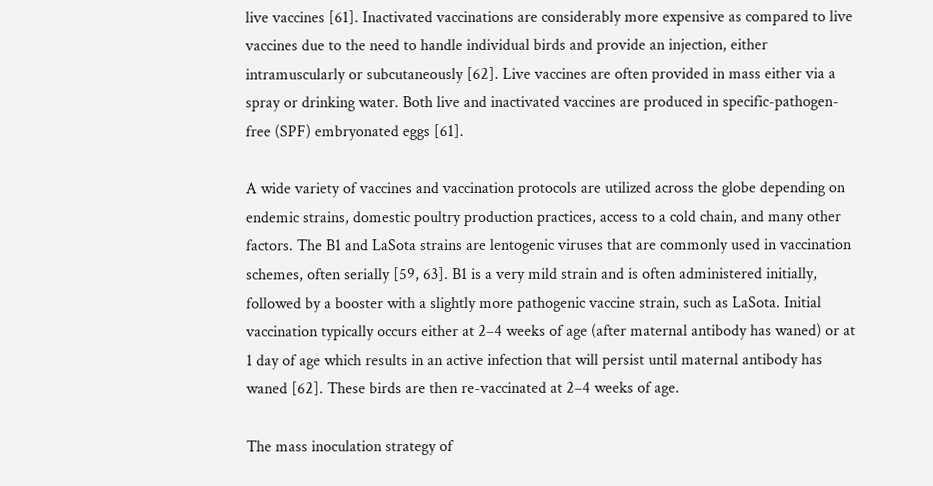live vaccines [61]. Inactivated vaccinations are considerably more expensive as compared to live vaccines due to the need to handle individual birds and provide an injection, either intramuscularly or subcutaneously [62]. Live vaccines are often provided in mass either via a spray or drinking water. Both live and inactivated vaccines are produced in specific-pathogen-free (SPF) embryonated eggs [61].

A wide variety of vaccines and vaccination protocols are utilized across the globe depending on endemic strains, domestic poultry production practices, access to a cold chain, and many other factors. The B1 and LaSota strains are lentogenic viruses that are commonly used in vaccination schemes, often serially [59, 63]. B1 is a very mild strain and is often administered initially, followed by a booster with a slightly more pathogenic vaccine strain, such as LaSota. Initial vaccination typically occurs either at 2–4 weeks of age (after maternal antibody has waned) or at 1 day of age which results in an active infection that will persist until maternal antibody has waned [62]. These birds are then re-vaccinated at 2–4 weeks of age.

The mass inoculation strategy of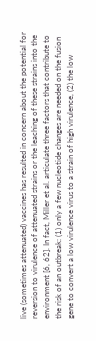live (sometimes attenuated) vaccines has resulted in concern about the potential for reversion to virulence of attenuated strains or the leaching of these strains into the environment [6, 62]. In fact, Miller et al. articulate three factors that contribute to the risk of an outbreak: (1) only a few nucleotide changes are needed on the fusion gene to convert a low virulence virus to a strain of high virulence, (2) the low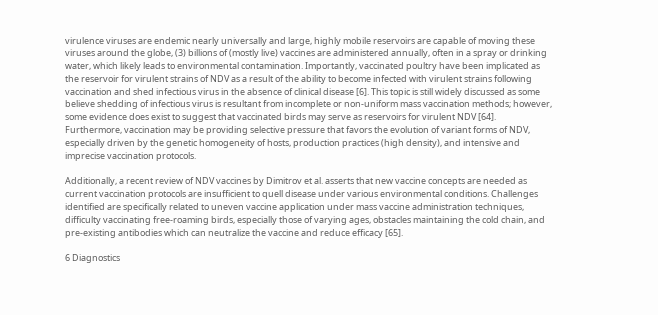virulence viruses are endemic nearly universally and large, highly mobile reservoirs are capable of moving these viruses around the globe, (3) billions of (mostly live) vaccines are administered annually, often in a spray or drinking water, which likely leads to environmental contamination. Importantly, vaccinated poultry have been implicated as the reservoir for virulent strains of NDV as a result of the ability to become infected with virulent strains following vaccination and shed infectious virus in the absence of clinical disease [6]. This topic is still widely discussed as some believe shedding of infectious virus is resultant from incomplete or non-uniform mass vaccination methods; however, some evidence does exist to suggest that vaccinated birds may serve as reservoirs for virulent NDV [64]. Furthermore, vaccination may be providing selective pressure that favors the evolution of variant forms of NDV, especially driven by the genetic homogeneity of hosts, production practices (high density), and intensive and imprecise vaccination protocols.

Additionally, a recent review of NDV vaccines by Dimitrov et al. asserts that new vaccine concepts are needed as current vaccination protocols are insufficient to quell disease under various environmental conditions. Challenges identified are specifically related to uneven vaccine application under mass vaccine administration techniques, difficulty vaccinating free-roaming birds, especially those of varying ages, obstacles maintaining the cold chain, and pre-existing antibodies which can neutralize the vaccine and reduce efficacy [65].

6 Diagnostics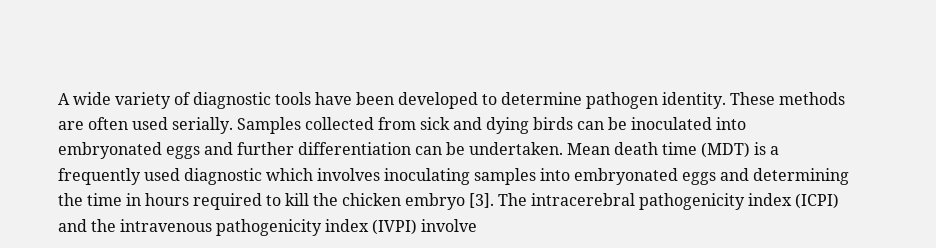A wide variety of diagnostic tools have been developed to determine pathogen identity. These methods are often used serially. Samples collected from sick and dying birds can be inoculated into embryonated eggs and further differentiation can be undertaken. Mean death time (MDT) is a frequently used diagnostic which involves inoculating samples into embryonated eggs and determining the time in hours required to kill the chicken embryo [3]. The intracerebral pathogenicity index (ICPI) and the intravenous pathogenicity index (IVPI) involve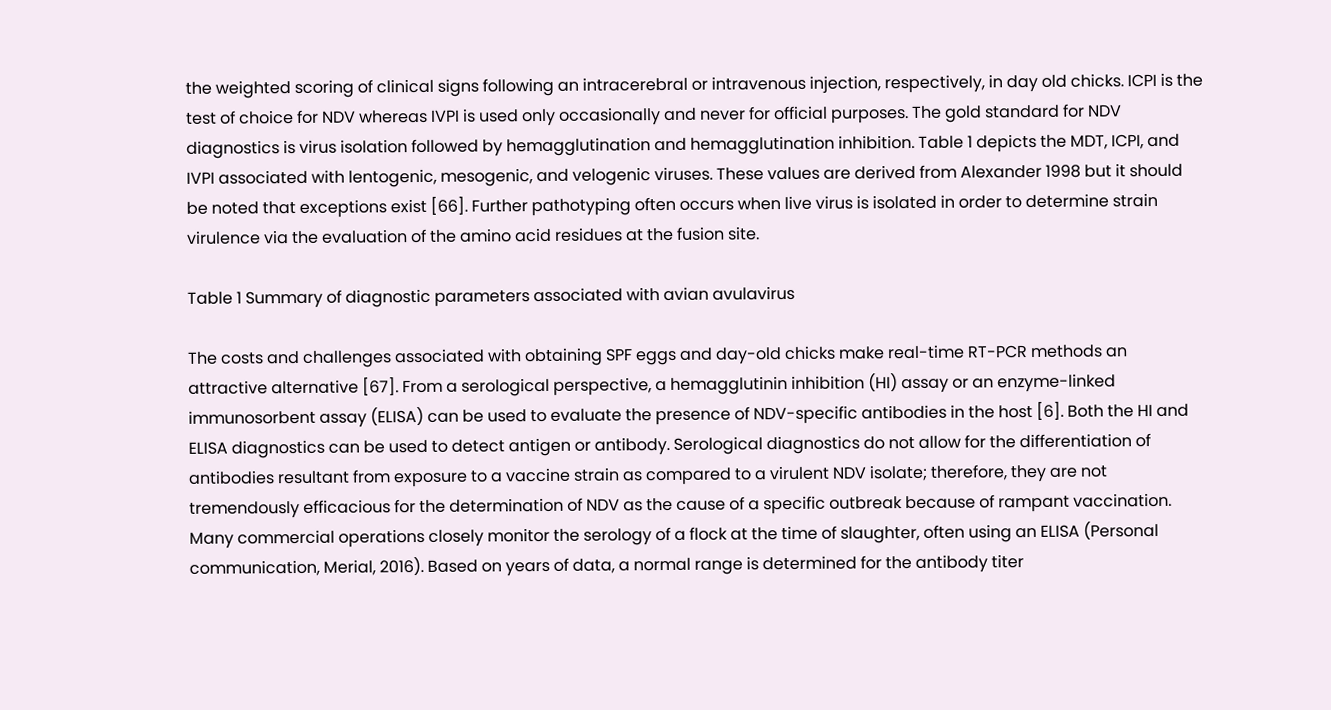the weighted scoring of clinical signs following an intracerebral or intravenous injection, respectively, in day old chicks. ICPI is the test of choice for NDV whereas IVPI is used only occasionally and never for official purposes. The gold standard for NDV diagnostics is virus isolation followed by hemagglutination and hemagglutination inhibition. Table 1 depicts the MDT, ICPI, and IVPI associated with lentogenic, mesogenic, and velogenic viruses. These values are derived from Alexander 1998 but it should be noted that exceptions exist [66]. Further pathotyping often occurs when live virus is isolated in order to determine strain virulence via the evaluation of the amino acid residues at the fusion site.

Table 1 Summary of diagnostic parameters associated with avian avulavirus

The costs and challenges associated with obtaining SPF eggs and day-old chicks make real-time RT-PCR methods an attractive alternative [67]. From a serological perspective, a hemagglutinin inhibition (HI) assay or an enzyme-linked immunosorbent assay (ELISA) can be used to evaluate the presence of NDV-specific antibodies in the host [6]. Both the HI and ELISA diagnostics can be used to detect antigen or antibody. Serological diagnostics do not allow for the differentiation of antibodies resultant from exposure to a vaccine strain as compared to a virulent NDV isolate; therefore, they are not tremendously efficacious for the determination of NDV as the cause of a specific outbreak because of rampant vaccination. Many commercial operations closely monitor the serology of a flock at the time of slaughter, often using an ELISA (Personal communication, Merial, 2016). Based on years of data, a normal range is determined for the antibody titer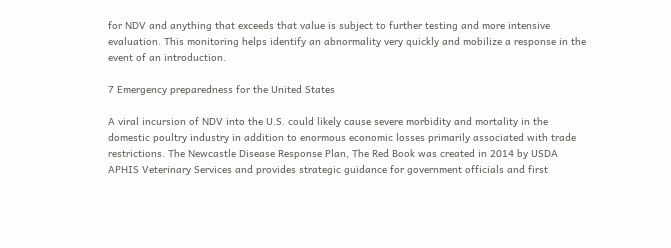for NDV and anything that exceeds that value is subject to further testing and more intensive evaluation. This monitoring helps identify an abnormality very quickly and mobilize a response in the event of an introduction.

7 Emergency preparedness for the United States

A viral incursion of NDV into the U.S. could likely cause severe morbidity and mortality in the domestic poultry industry in addition to enormous economic losses primarily associated with trade restrictions. The Newcastle Disease Response Plan, The Red Book was created in 2014 by USDA APHIS Veterinary Services and provides strategic guidance for government officials and first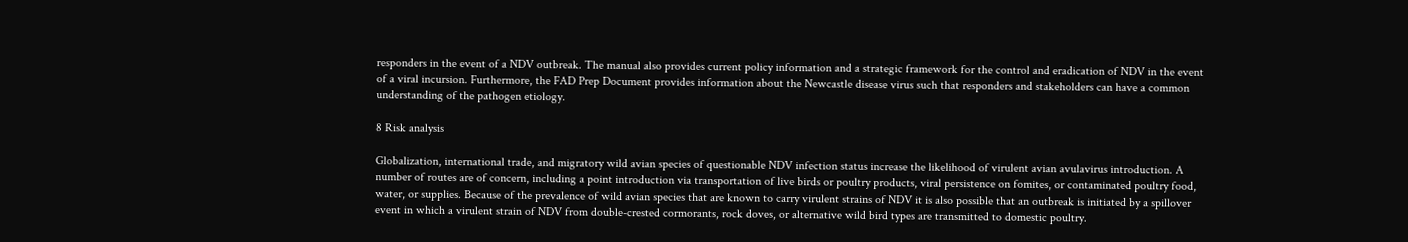responders in the event of a NDV outbreak. The manual also provides current policy information and a strategic framework for the control and eradication of NDV in the event of a viral incursion. Furthermore, the FAD Prep Document provides information about the Newcastle disease virus such that responders and stakeholders can have a common understanding of the pathogen etiology.

8 Risk analysis

Globalization, international trade, and migratory wild avian species of questionable NDV infection status increase the likelihood of virulent avian avulavirus introduction. A number of routes are of concern, including a point introduction via transportation of live birds or poultry products, viral persistence on fomites, or contaminated poultry food, water, or supplies. Because of the prevalence of wild avian species that are known to carry virulent strains of NDV it is also possible that an outbreak is initiated by a spillover event in which a virulent strain of NDV from double-crested cormorants, rock doves, or alternative wild bird types are transmitted to domestic poultry.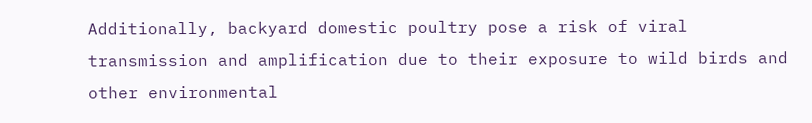Additionally, backyard domestic poultry pose a risk of viral transmission and amplification due to their exposure to wild birds and other environmental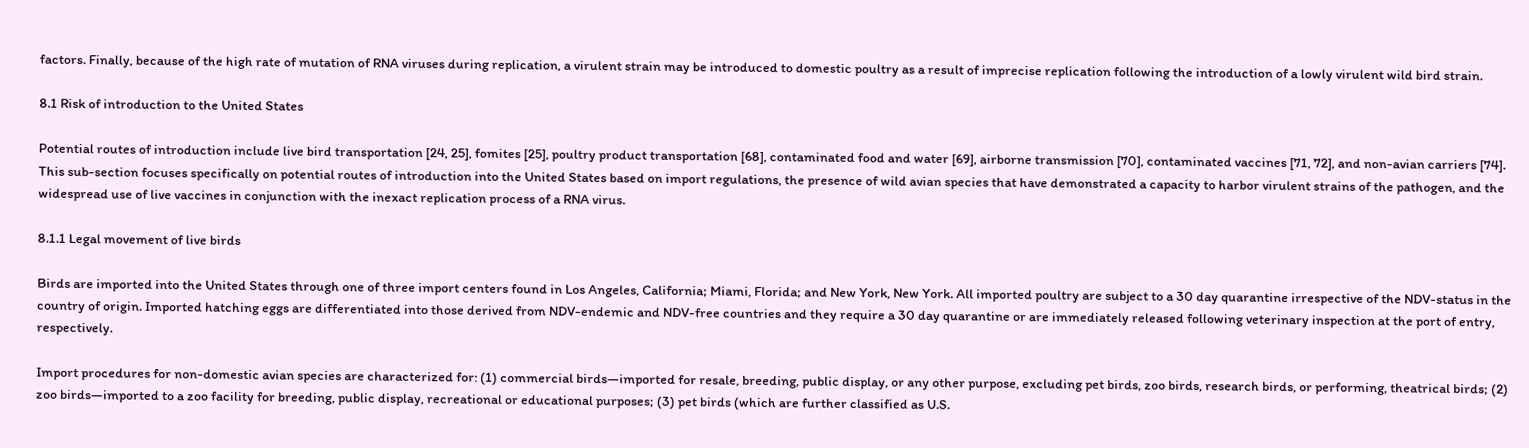factors. Finally, because of the high rate of mutation of RNA viruses during replication, a virulent strain may be introduced to domestic poultry as a result of imprecise replication following the introduction of a lowly virulent wild bird strain.

8.1 Risk of introduction to the United States

Potential routes of introduction include live bird transportation [24, 25], fomites [25], poultry product transportation [68], contaminated food and water [69], airborne transmission [70], contaminated vaccines [71, 72], and non-avian carriers [74]. This sub-section focuses specifically on potential routes of introduction into the United States based on import regulations, the presence of wild avian species that have demonstrated a capacity to harbor virulent strains of the pathogen, and the widespread use of live vaccines in conjunction with the inexact replication process of a RNA virus.

8.1.1 Legal movement of live birds

Birds are imported into the United States through one of three import centers found in Los Angeles, California; Miami, Florida; and New York, New York. All imported poultry are subject to a 30 day quarantine irrespective of the NDV-status in the country of origin. Imported hatching eggs are differentiated into those derived from NDV-endemic and NDV-free countries and they require a 30 day quarantine or are immediately released following veterinary inspection at the port of entry, respectively.

Import procedures for non-domestic avian species are characterized for: (1) commercial birds—imported for resale, breeding, public display, or any other purpose, excluding pet birds, zoo birds, research birds, or performing, theatrical birds; (2) zoo birds—imported to a zoo facility for breeding, public display, recreational or educational purposes; (3) pet birds (which are further classified as U.S.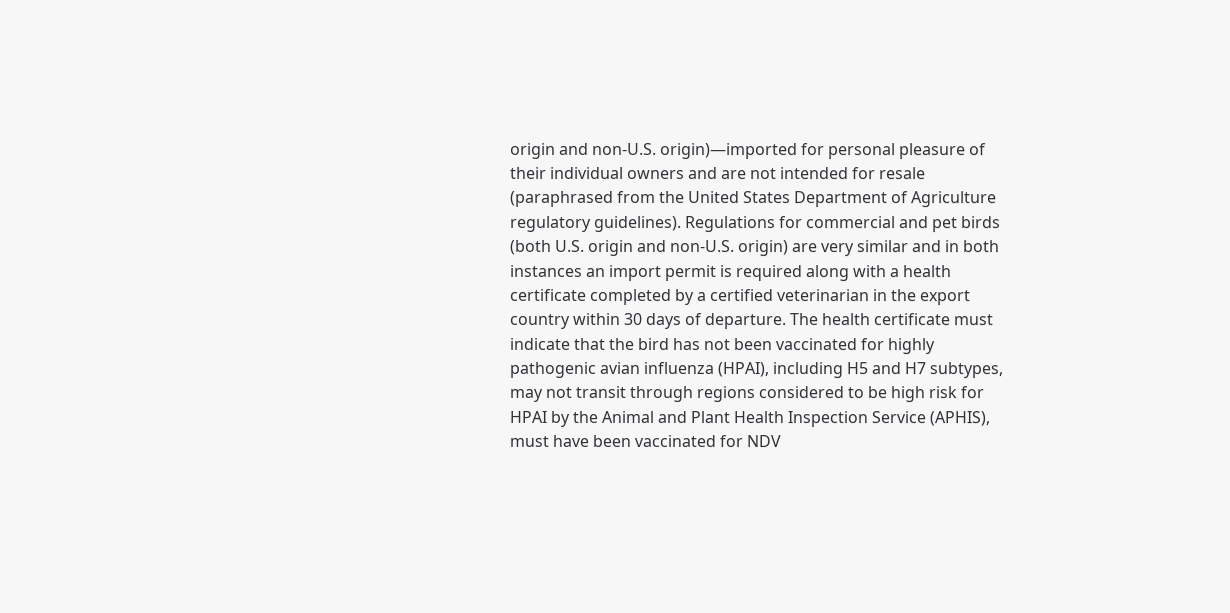origin and non-U.S. origin)—imported for personal pleasure of their individual owners and are not intended for resale (paraphrased from the United States Department of Agriculture regulatory guidelines). Regulations for commercial and pet birds (both U.S. origin and non-U.S. origin) are very similar and in both instances an import permit is required along with a health certificate completed by a certified veterinarian in the export country within 30 days of departure. The health certificate must indicate that the bird has not been vaccinated for highly pathogenic avian influenza (HPAI), including H5 and H7 subtypes, may not transit through regions considered to be high risk for HPAI by the Animal and Plant Health Inspection Service (APHIS), must have been vaccinated for NDV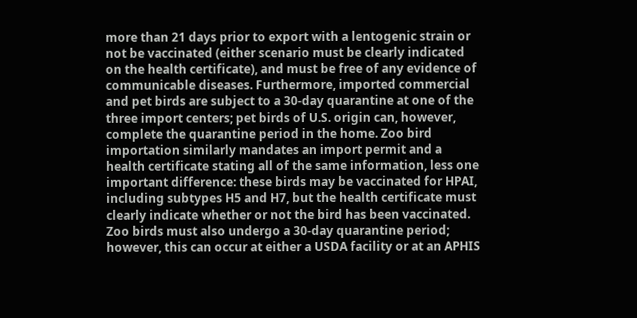more than 21 days prior to export with a lentogenic strain or not be vaccinated (either scenario must be clearly indicated on the health certificate), and must be free of any evidence of communicable diseases. Furthermore, imported commercial and pet birds are subject to a 30-day quarantine at one of the three import centers; pet birds of U.S. origin can, however, complete the quarantine period in the home. Zoo bird importation similarly mandates an import permit and a health certificate stating all of the same information, less one important difference: these birds may be vaccinated for HPAI, including subtypes H5 and H7, but the health certificate must clearly indicate whether or not the bird has been vaccinated. Zoo birds must also undergo a 30-day quarantine period; however, this can occur at either a USDA facility or at an APHIS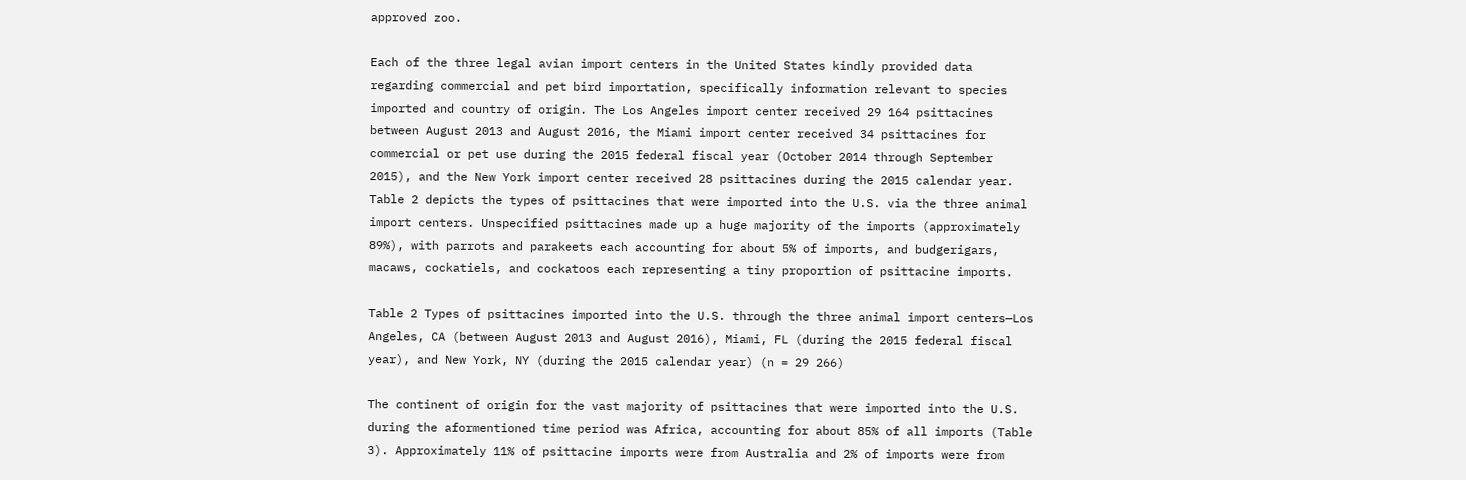approved zoo.

Each of the three legal avian import centers in the United States kindly provided data regarding commercial and pet bird importation, specifically information relevant to species imported and country of origin. The Los Angeles import center received 29 164 psittacines between August 2013 and August 2016, the Miami import center received 34 psittacines for commercial or pet use during the 2015 federal fiscal year (October 2014 through September 2015), and the New York import center received 28 psittacines during the 2015 calendar year. Table 2 depicts the types of psittacines that were imported into the U.S. via the three animal import centers. Unspecified psittacines made up a huge majority of the imports (approximately 89%), with parrots and parakeets each accounting for about 5% of imports, and budgerigars, macaws, cockatiels, and cockatoos each representing a tiny proportion of psittacine imports.

Table 2 Types of psittacines imported into the U.S. through the three animal import centers—Los Angeles, CA (between August 2013 and August 2016), Miami, FL (during the 2015 federal fiscal year), and New York, NY (during the 2015 calendar year) (n = 29 266)

The continent of origin for the vast majority of psittacines that were imported into the U.S. during the aformentioned time period was Africa, accounting for about 85% of all imports (Table 3). Approximately 11% of psittacine imports were from Australia and 2% of imports were from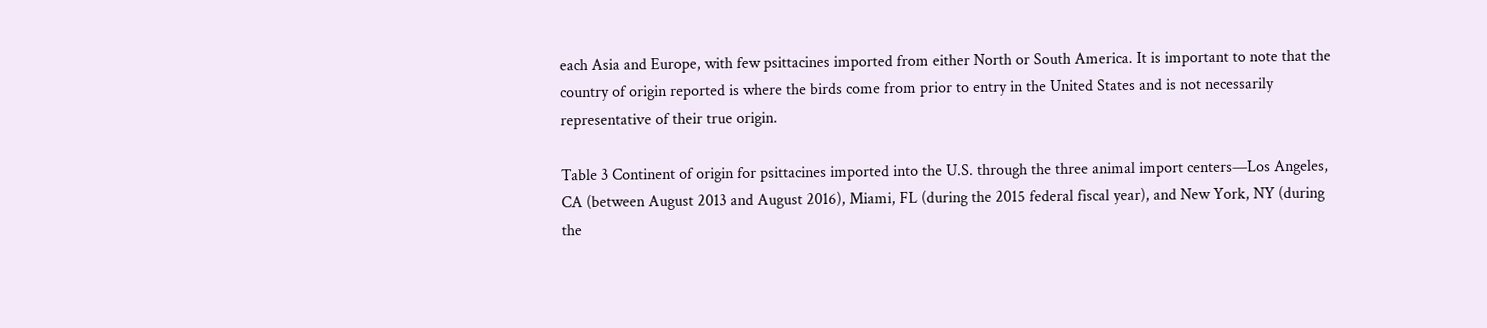each Asia and Europe, with few psittacines imported from either North or South America. It is important to note that the country of origin reported is where the birds come from prior to entry in the United States and is not necessarily representative of their true origin.

Table 3 Continent of origin for psittacines imported into the U.S. through the three animal import centers—Los Angeles, CA (between August 2013 and August 2016), Miami, FL (during the 2015 federal fiscal year), and New York, NY (during the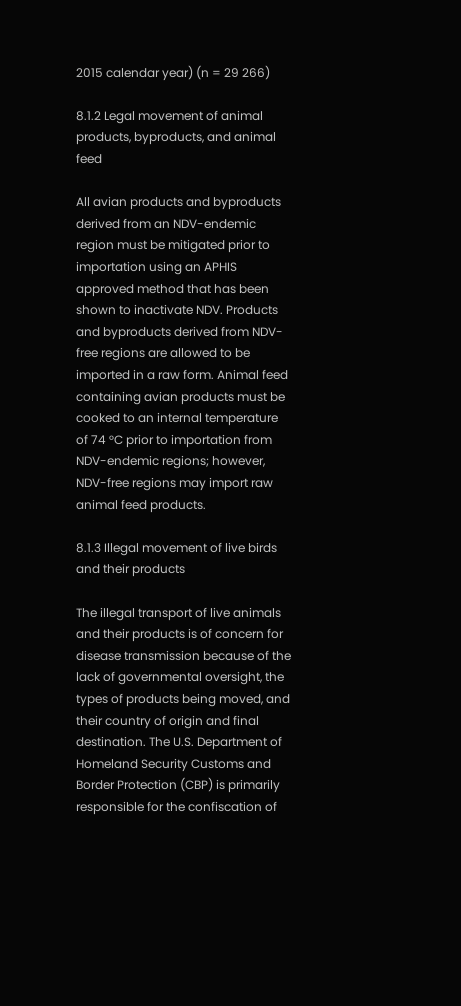2015 calendar year) (n = 29 266)

8.1.2 Legal movement of animal products, byproducts, and animal feed

All avian products and byproducts derived from an NDV-endemic region must be mitigated prior to importation using an APHIS approved method that has been shown to inactivate NDV. Products and byproducts derived from NDV-free regions are allowed to be imported in a raw form. Animal feed containing avian products must be cooked to an internal temperature of 74 °C prior to importation from NDV-endemic regions; however, NDV-free regions may import raw animal feed products.

8.1.3 Illegal movement of live birds and their products

The illegal transport of live animals and their products is of concern for disease transmission because of the lack of governmental oversight, the types of products being moved, and their country of origin and final destination. The U.S. Department of Homeland Security Customs and Border Protection (CBP) is primarily responsible for the confiscation of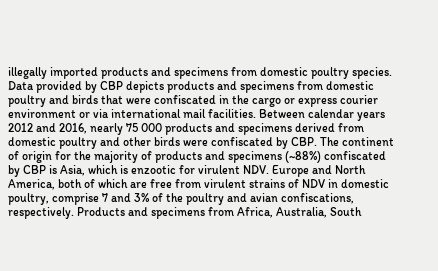illegally imported products and specimens from domestic poultry species. Data provided by CBP depicts products and specimens from domestic poultry and birds that were confiscated in the cargo or express courier environment or via international mail facilities. Between calendar years 2012 and 2016, nearly 75 000 products and specimens derived from domestic poultry and other birds were confiscated by CBP. The continent of origin for the majority of products and specimens (~88%) confiscated by CBP is Asia, which is enzootic for virulent NDV. Europe and North America, both of which are free from virulent strains of NDV in domestic poultry, comprise 7 and 3% of the poultry and avian confiscations, respectively. Products and specimens from Africa, Australia, South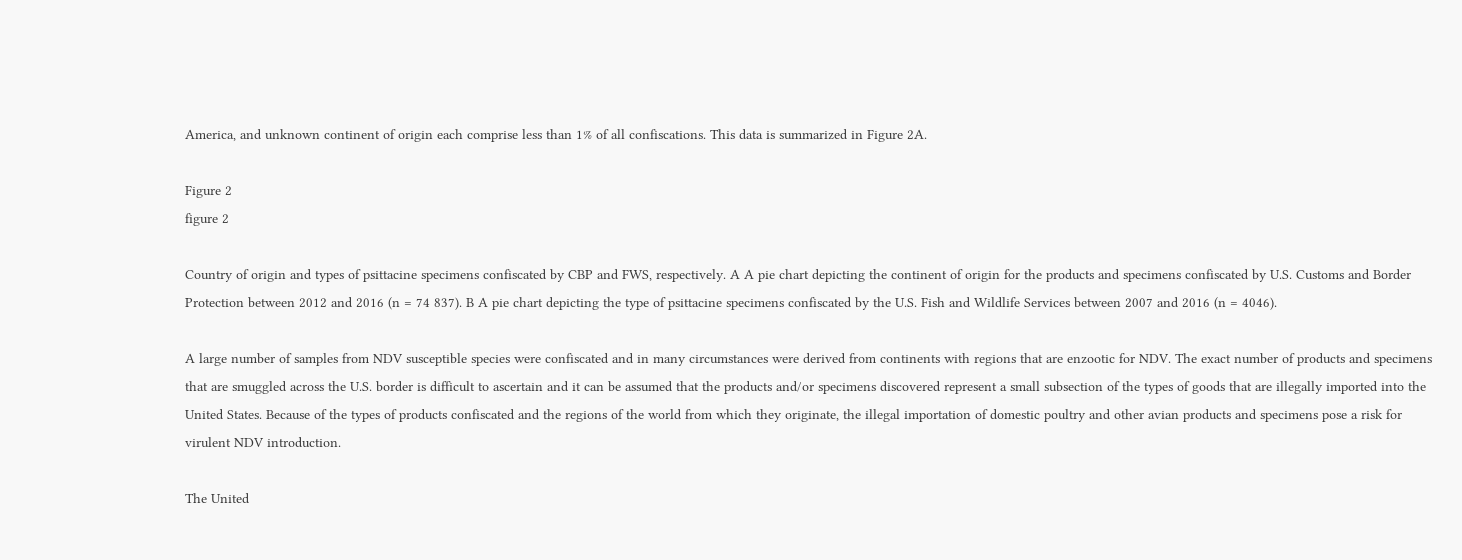America, and unknown continent of origin each comprise less than 1% of all confiscations. This data is summarized in Figure 2A.

Figure 2
figure 2

Country of origin and types of psittacine specimens confiscated by CBP and FWS, respectively. A A pie chart depicting the continent of origin for the products and specimens confiscated by U.S. Customs and Border Protection between 2012 and 2016 (n = 74 837). B A pie chart depicting the type of psittacine specimens confiscated by the U.S. Fish and Wildlife Services between 2007 and 2016 (n = 4046).

A large number of samples from NDV susceptible species were confiscated and in many circumstances were derived from continents with regions that are enzootic for NDV. The exact number of products and specimens that are smuggled across the U.S. border is difficult to ascertain and it can be assumed that the products and/or specimens discovered represent a small subsection of the types of goods that are illegally imported into the United States. Because of the types of products confiscated and the regions of the world from which they originate, the illegal importation of domestic poultry and other avian products and specimens pose a risk for virulent NDV introduction.

The United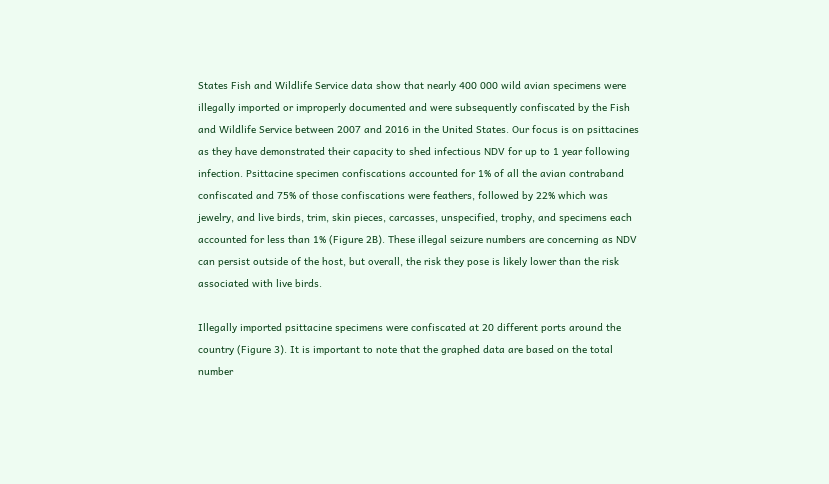States Fish and Wildlife Service data show that nearly 400 000 wild avian specimens were illegally imported or improperly documented and were subsequently confiscated by the Fish and Wildlife Service between 2007 and 2016 in the United States. Our focus is on psittacines as they have demonstrated their capacity to shed infectious NDV for up to 1 year following infection. Psittacine specimen confiscations accounted for 1% of all the avian contraband confiscated and 75% of those confiscations were feathers, followed by 22% which was jewelry, and live birds, trim, skin pieces, carcasses, unspecified, trophy, and specimens each accounted for less than 1% (Figure 2B). These illegal seizure numbers are concerning as NDV can persist outside of the host, but overall, the risk they pose is likely lower than the risk associated with live birds.

Illegally imported psittacine specimens were confiscated at 20 different ports around the country (Figure 3). It is important to note that the graphed data are based on the total number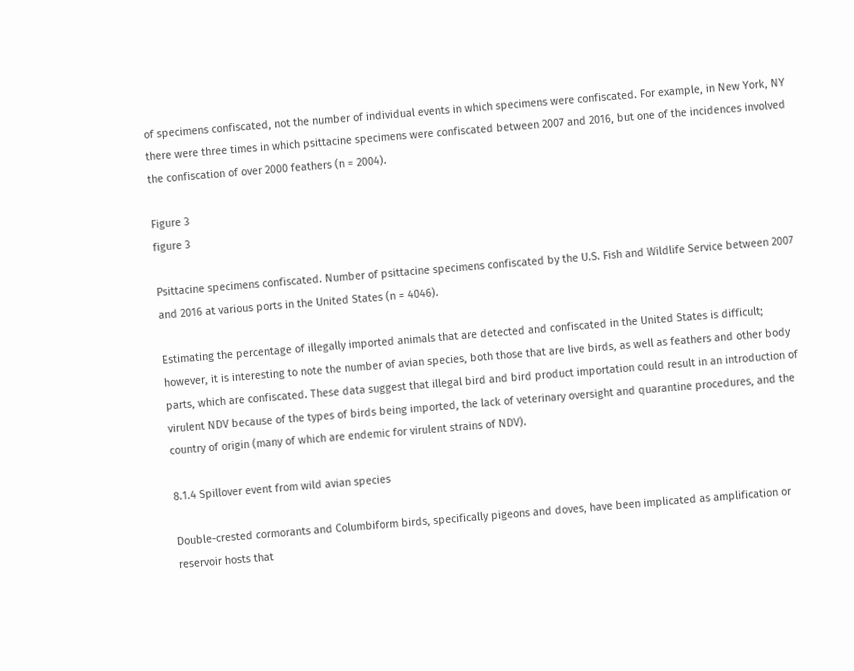of specimens confiscated, not the number of individual events in which specimens were confiscated. For example, in New York, NY there were three times in which psittacine specimens were confiscated between 2007 and 2016, but one of the incidences involved the confiscation of over 2000 feathers (n = 2004).

Figure 3
figure 3

Psittacine specimens confiscated. Number of psittacine specimens confiscated by the U.S. Fish and Wildlife Service between 2007 and 2016 at various ports in the United States (n = 4046).

Estimating the percentage of illegally imported animals that are detected and confiscated in the United States is difficult; however, it is interesting to note the number of avian species, both those that are live birds, as well as feathers and other body parts, which are confiscated. These data suggest that illegal bird and bird product importation could result in an introduction of virulent NDV because of the types of birds being imported, the lack of veterinary oversight and quarantine procedures, and the country of origin (many of which are endemic for virulent strains of NDV).

8.1.4 Spillover event from wild avian species

Double-crested cormorants and Columbiform birds, specifically pigeons and doves, have been implicated as amplification or reservoir hosts that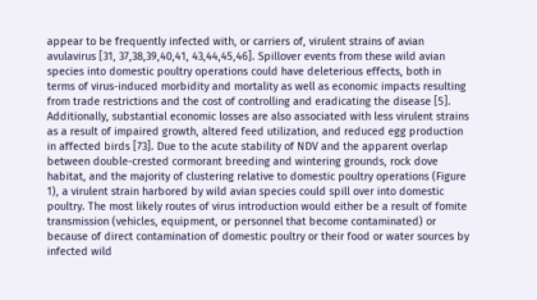appear to be frequently infected with, or carriers of, virulent strains of avian avulavirus [31, 37,38,39,40,41, 43,44,45,46]. Spillover events from these wild avian species into domestic poultry operations could have deleterious effects, both in terms of virus-induced morbidity and mortality as well as economic impacts resulting from trade restrictions and the cost of controlling and eradicating the disease [5]. Additionally, substantial economic losses are also associated with less virulent strains as a result of impaired growth, altered feed utilization, and reduced egg production in affected birds [73]. Due to the acute stability of NDV and the apparent overlap between double-crested cormorant breeding and wintering grounds, rock dove habitat, and the majority of clustering relative to domestic poultry operations (Figure 1), a virulent strain harbored by wild avian species could spill over into domestic poultry. The most likely routes of virus introduction would either be a result of fomite transmission (vehicles, equipment, or personnel that become contaminated) or because of direct contamination of domestic poultry or their food or water sources by infected wild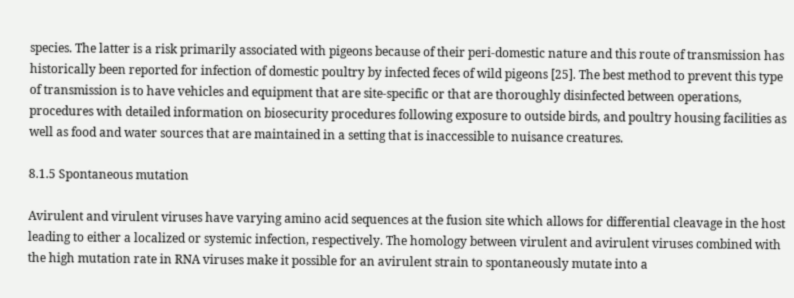species. The latter is a risk primarily associated with pigeons because of their peri-domestic nature and this route of transmission has historically been reported for infection of domestic poultry by infected feces of wild pigeons [25]. The best method to prevent this type of transmission is to have vehicles and equipment that are site-specific or that are thoroughly disinfected between operations, procedures with detailed information on biosecurity procedures following exposure to outside birds, and poultry housing facilities as well as food and water sources that are maintained in a setting that is inaccessible to nuisance creatures.

8.1.5 Spontaneous mutation

Avirulent and virulent viruses have varying amino acid sequences at the fusion site which allows for differential cleavage in the host leading to either a localized or systemic infection, respectively. The homology between virulent and avirulent viruses combined with the high mutation rate in RNA viruses make it possible for an avirulent strain to spontaneously mutate into a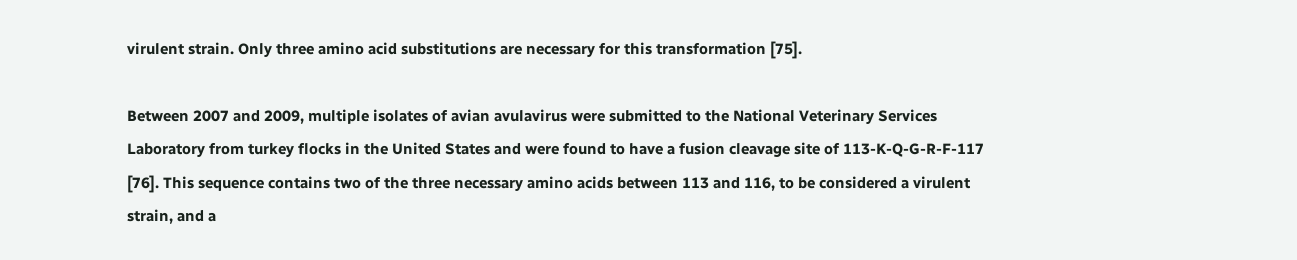virulent strain. Only three amino acid substitutions are necessary for this transformation [75].

Between 2007 and 2009, multiple isolates of avian avulavirus were submitted to the National Veterinary Services Laboratory from turkey flocks in the United States and were found to have a fusion cleavage site of 113-K-Q-G-R-F-117 [76]. This sequence contains two of the three necessary amino acids between 113 and 116, to be considered a virulent strain, and a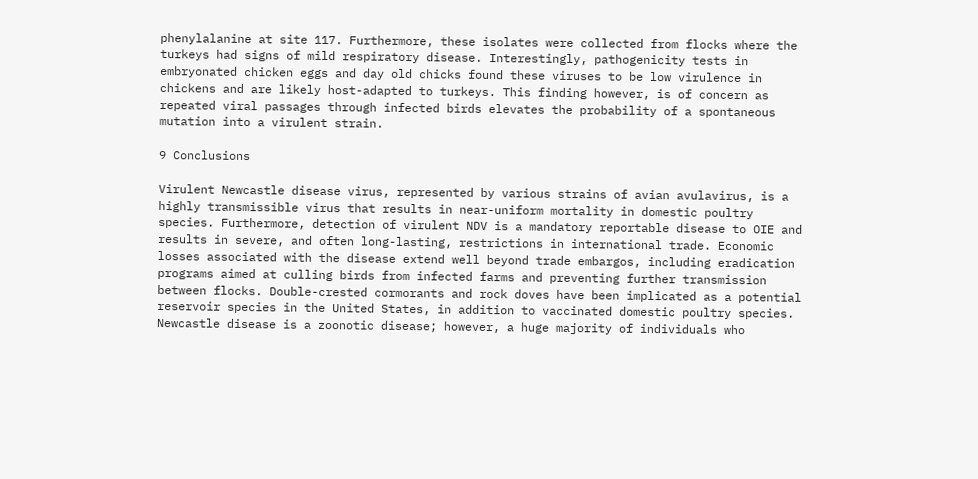phenylalanine at site 117. Furthermore, these isolates were collected from flocks where the turkeys had signs of mild respiratory disease. Interestingly, pathogenicity tests in embryonated chicken eggs and day old chicks found these viruses to be low virulence in chickens and are likely host-adapted to turkeys. This finding however, is of concern as repeated viral passages through infected birds elevates the probability of a spontaneous mutation into a virulent strain.

9 Conclusions

Virulent Newcastle disease virus, represented by various strains of avian avulavirus, is a highly transmissible virus that results in near-uniform mortality in domestic poultry species. Furthermore, detection of virulent NDV is a mandatory reportable disease to OIE and results in severe, and often long-lasting, restrictions in international trade. Economic losses associated with the disease extend well beyond trade embargos, including eradication programs aimed at culling birds from infected farms and preventing further transmission between flocks. Double-crested cormorants and rock doves have been implicated as a potential reservoir species in the United States, in addition to vaccinated domestic poultry species. Newcastle disease is a zoonotic disease; however, a huge majority of individuals who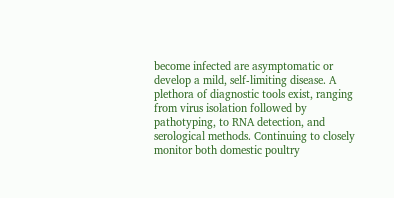become infected are asymptomatic or develop a mild, self-limiting disease. A plethora of diagnostic tools exist, ranging from virus isolation followed by pathotyping, to RNA detection, and serological methods. Continuing to closely monitor both domestic poultry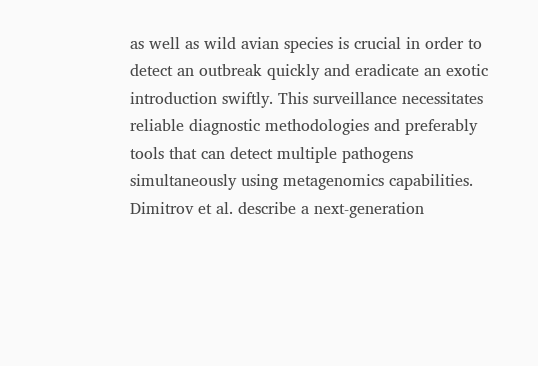as well as wild avian species is crucial in order to detect an outbreak quickly and eradicate an exotic introduction swiftly. This surveillance necessitates reliable diagnostic methodologies and preferably tools that can detect multiple pathogens simultaneously using metagenomics capabilities. Dimitrov et al. describe a next-generation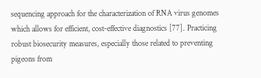sequencing approach for the characterization of RNA virus genomes which allows for efficient, cost-effective diagnostics [77]. Practicing robust biosecurity measures, especially those related to preventing pigeons from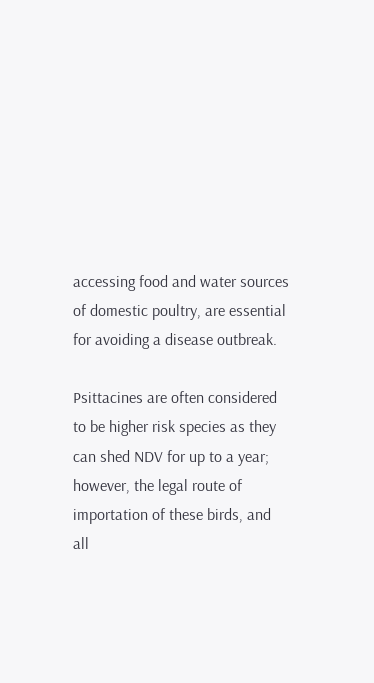accessing food and water sources of domestic poultry, are essential for avoiding a disease outbreak.

Psittacines are often considered to be higher risk species as they can shed NDV for up to a year; however, the legal route of importation of these birds, and all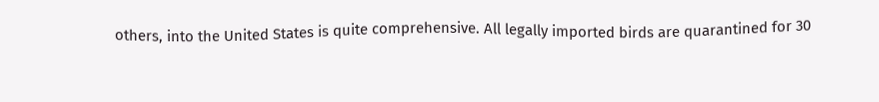others, into the United States is quite comprehensive. All legally imported birds are quarantined for 30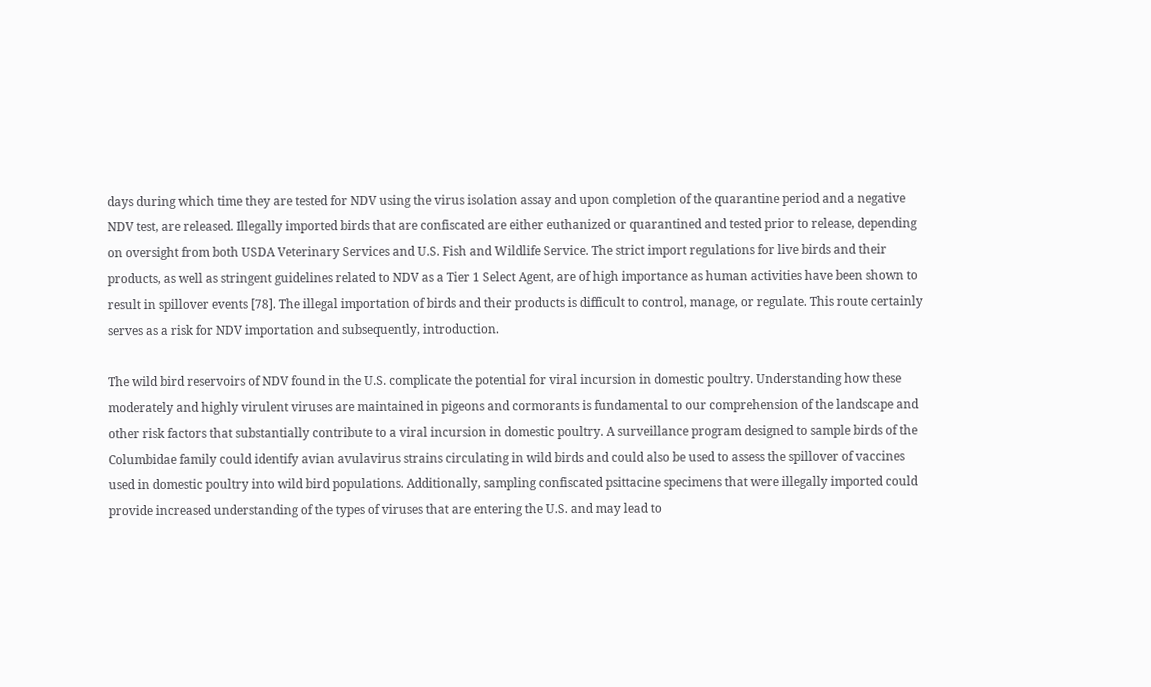days during which time they are tested for NDV using the virus isolation assay and upon completion of the quarantine period and a negative NDV test, are released. Illegally imported birds that are confiscated are either euthanized or quarantined and tested prior to release, depending on oversight from both USDA Veterinary Services and U.S. Fish and Wildlife Service. The strict import regulations for live birds and their products, as well as stringent guidelines related to NDV as a Tier 1 Select Agent, are of high importance as human activities have been shown to result in spillover events [78]. The illegal importation of birds and their products is difficult to control, manage, or regulate. This route certainly serves as a risk for NDV importation and subsequently, introduction.

The wild bird reservoirs of NDV found in the U.S. complicate the potential for viral incursion in domestic poultry. Understanding how these moderately and highly virulent viruses are maintained in pigeons and cormorants is fundamental to our comprehension of the landscape and other risk factors that substantially contribute to a viral incursion in domestic poultry. A surveillance program designed to sample birds of the Columbidae family could identify avian avulavirus strains circulating in wild birds and could also be used to assess the spillover of vaccines used in domestic poultry into wild bird populations. Additionally, sampling confiscated psittacine specimens that were illegally imported could provide increased understanding of the types of viruses that are entering the U.S. and may lead to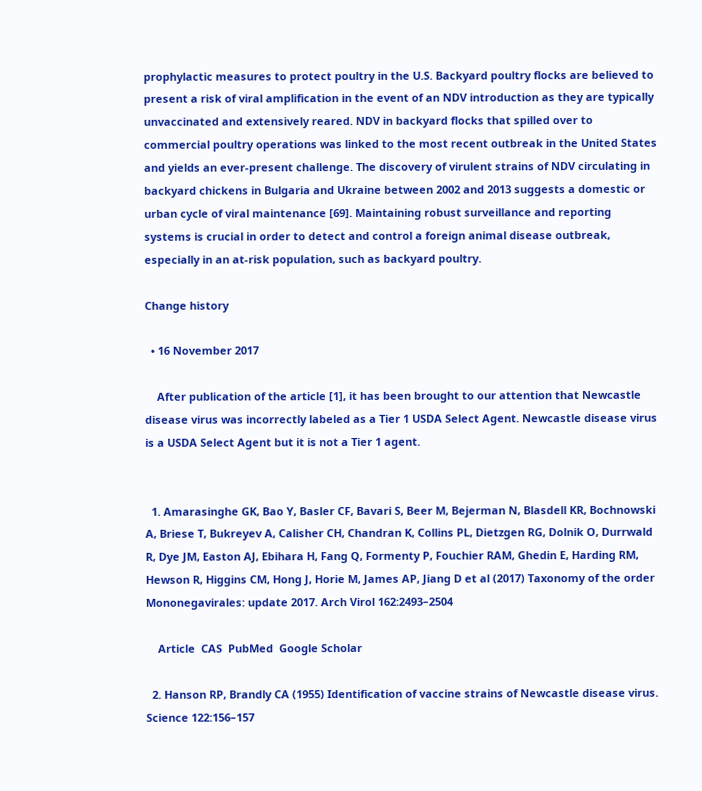prophylactic measures to protect poultry in the U.S. Backyard poultry flocks are believed to present a risk of viral amplification in the event of an NDV introduction as they are typically unvaccinated and extensively reared. NDV in backyard flocks that spilled over to commercial poultry operations was linked to the most recent outbreak in the United States and yields an ever-present challenge. The discovery of virulent strains of NDV circulating in backyard chickens in Bulgaria and Ukraine between 2002 and 2013 suggests a domestic or urban cycle of viral maintenance [69]. Maintaining robust surveillance and reporting systems is crucial in order to detect and control a foreign animal disease outbreak, especially in an at-risk population, such as backyard poultry.

Change history

  • 16 November 2017

    After publication of the article [1], it has been brought to our attention that Newcastle disease virus was incorrectly labeled as a Tier 1 USDA Select Agent. Newcastle disease virus is a USDA Select Agent but it is not a Tier 1 agent.


  1. Amarasinghe GK, Bao Y, Basler CF, Bavari S, Beer M, Bejerman N, Blasdell KR, Bochnowski A, Briese T, Bukreyev A, Calisher CH, Chandran K, Collins PL, Dietzgen RG, Dolnik O, Durrwald R, Dye JM, Easton AJ, Ebihara H, Fang Q, Formenty P, Fouchier RAM, Ghedin E, Harding RM, Hewson R, Higgins CM, Hong J, Horie M, James AP, Jiang D et al (2017) Taxonomy of the order Mononegavirales: update 2017. Arch Virol 162:2493–2504

    Article  CAS  PubMed  Google Scholar

  2. Hanson RP, Brandly CA (1955) Identification of vaccine strains of Newcastle disease virus. Science 122:156–157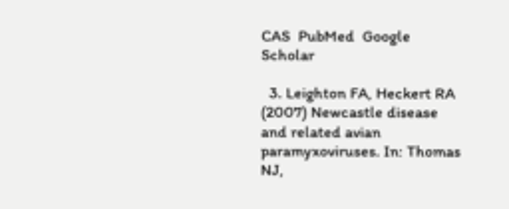CAS  PubMed  Google Scholar

  3. Leighton FA, Heckert RA (2007) Newcastle disease and related avian paramyxoviruses. In: Thomas NJ,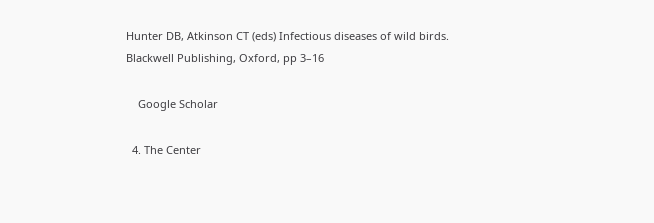Hunter DB, Atkinson CT (eds) Infectious diseases of wild birds. Blackwell Publishing, Oxford, pp 3–16

    Google Scholar

  4. The Center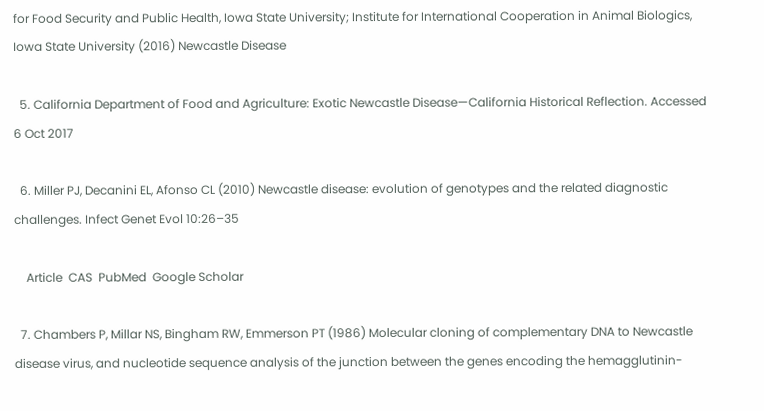for Food Security and Public Health, Iowa State University; Institute for International Cooperation in Animal Biologics, Iowa State University (2016) Newcastle Disease

  5. California Department of Food and Agriculture: Exotic Newcastle Disease—California Historical Reflection. Accessed 6 Oct 2017

  6. Miller PJ, Decanini EL, Afonso CL (2010) Newcastle disease: evolution of genotypes and the related diagnostic challenges. Infect Genet Evol 10:26–35

    Article  CAS  PubMed  Google Scholar

  7. Chambers P, Millar NS, Bingham RW, Emmerson PT (1986) Molecular cloning of complementary DNA to Newcastle disease virus, and nucleotide sequence analysis of the junction between the genes encoding the hemagglutinin-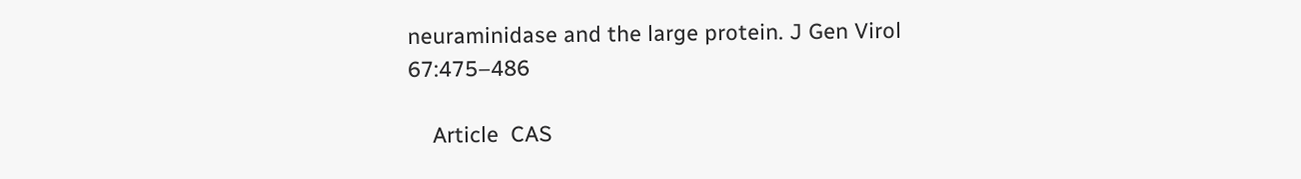neuraminidase and the large protein. J Gen Virol 67:475–486

    Article  CAS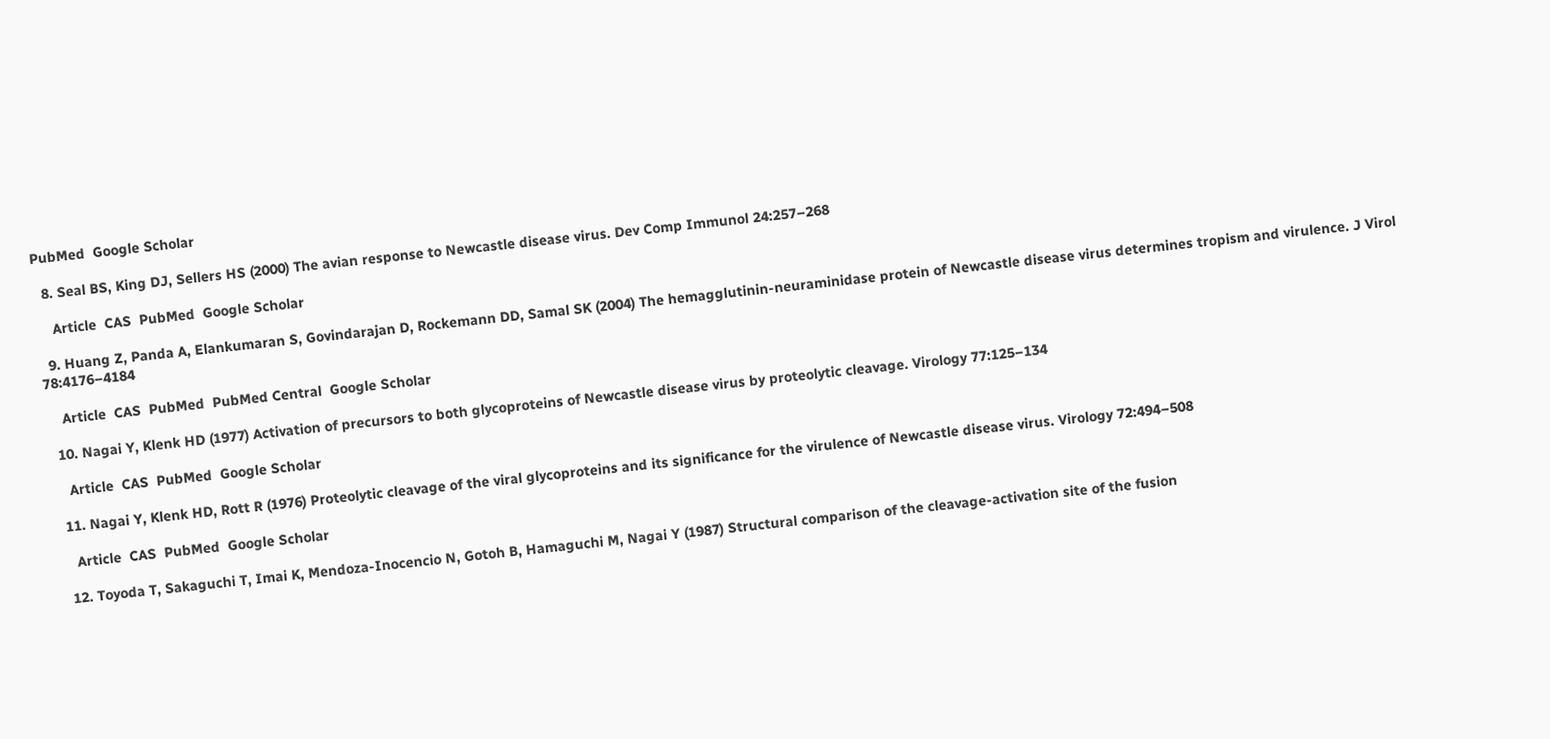PubMed  Google Scholar

  8. Seal BS, King DJ, Sellers HS (2000) The avian response to Newcastle disease virus. Dev Comp Immunol 24:257–268

    Article  CAS  PubMed  Google Scholar

  9. Huang Z, Panda A, Elankumaran S, Govindarajan D, Rockemann DD, Samal SK (2004) The hemagglutinin-neuraminidase protein of Newcastle disease virus determines tropism and virulence. J Virol 78:4176–4184

    Article  CAS  PubMed  PubMed Central  Google Scholar

  10. Nagai Y, Klenk HD (1977) Activation of precursors to both glycoproteins of Newcastle disease virus by proteolytic cleavage. Virology 77:125–134

    Article  CAS  PubMed  Google Scholar

  11. Nagai Y, Klenk HD, Rott R (1976) Proteolytic cleavage of the viral glycoproteins and its significance for the virulence of Newcastle disease virus. Virology 72:494–508

    Article  CAS  PubMed  Google Scholar

  12. Toyoda T, Sakaguchi T, Imai K, Mendoza-Inocencio N, Gotoh B, Hamaguchi M, Nagai Y (1987) Structural comparison of the cleavage-activation site of the fusion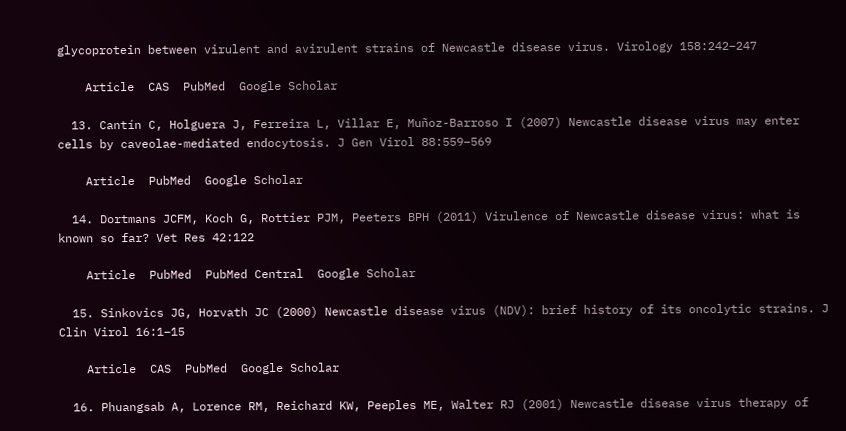glycoprotein between virulent and avirulent strains of Newcastle disease virus. Virology 158:242–247

    Article  CAS  PubMed  Google Scholar

  13. Cantín C, Holguera J, Ferreira L, Villar E, Muñoz-Barroso I (2007) Newcastle disease virus may enter cells by caveolae-mediated endocytosis. J Gen Virol 88:559–569

    Article  PubMed  Google Scholar

  14. Dortmans JCFM, Koch G, Rottier PJM, Peeters BPH (2011) Virulence of Newcastle disease virus: what is known so far? Vet Res 42:122

    Article  PubMed  PubMed Central  Google Scholar

  15. Sinkovics JG, Horvath JC (2000) Newcastle disease virus (NDV): brief history of its oncolytic strains. J Clin Virol 16:1–15

    Article  CAS  PubMed  Google Scholar

  16. Phuangsab A, Lorence RM, Reichard KW, Peeples ME, Walter RJ (2001) Newcastle disease virus therapy of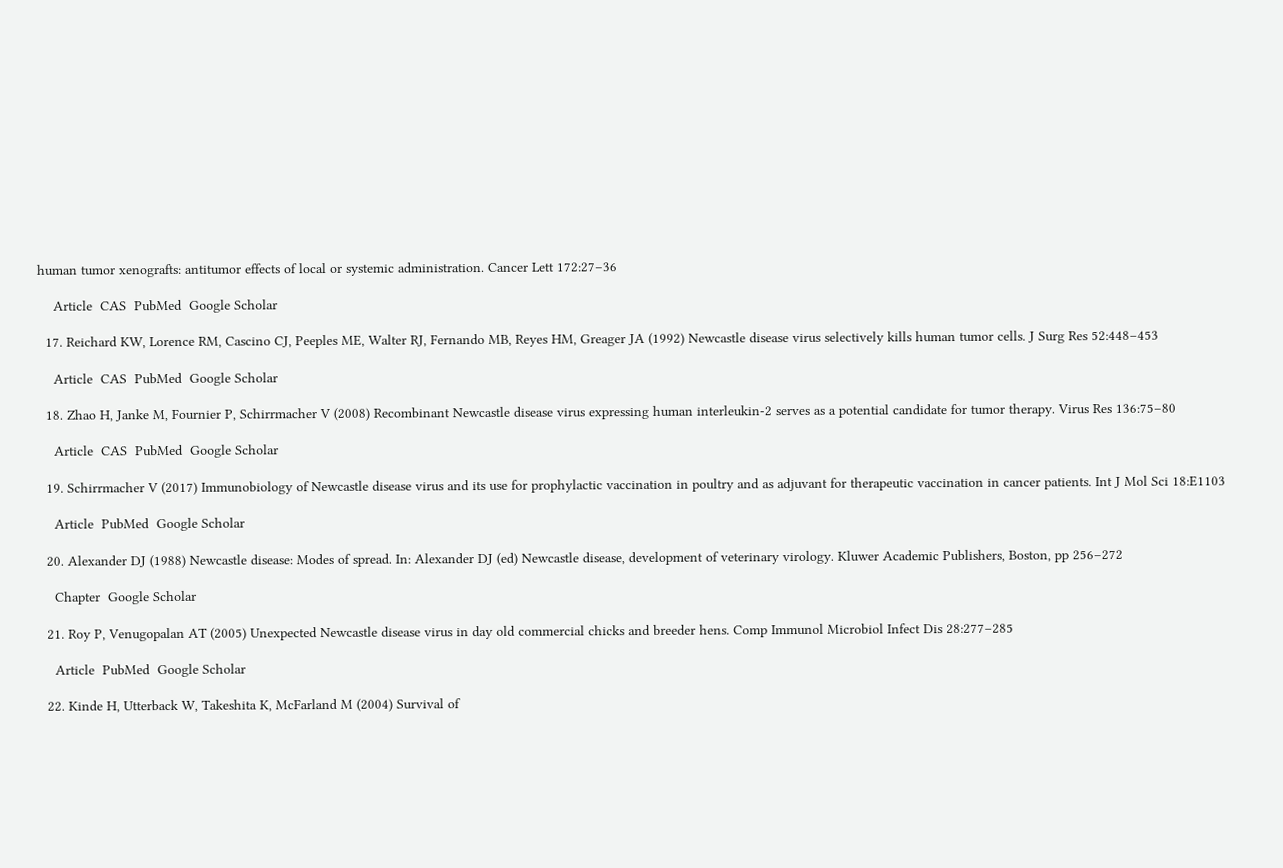human tumor xenografts: antitumor effects of local or systemic administration. Cancer Lett 172:27–36

    Article  CAS  PubMed  Google Scholar

  17. Reichard KW, Lorence RM, Cascino CJ, Peeples ME, Walter RJ, Fernando MB, Reyes HM, Greager JA (1992) Newcastle disease virus selectively kills human tumor cells. J Surg Res 52:448–453

    Article  CAS  PubMed  Google Scholar

  18. Zhao H, Janke M, Fournier P, Schirrmacher V (2008) Recombinant Newcastle disease virus expressing human interleukin-2 serves as a potential candidate for tumor therapy. Virus Res 136:75–80

    Article  CAS  PubMed  Google Scholar

  19. Schirrmacher V (2017) Immunobiology of Newcastle disease virus and its use for prophylactic vaccination in poultry and as adjuvant for therapeutic vaccination in cancer patients. Int J Mol Sci 18:E1103

    Article  PubMed  Google Scholar

  20. Alexander DJ (1988) Newcastle disease: Modes of spread. In: Alexander DJ (ed) Newcastle disease, development of veterinary virology. Kluwer Academic Publishers, Boston, pp 256–272

    Chapter  Google Scholar

  21. Roy P, Venugopalan AT (2005) Unexpected Newcastle disease virus in day old commercial chicks and breeder hens. Comp Immunol Microbiol Infect Dis 28:277–285

    Article  PubMed  Google Scholar

  22. Kinde H, Utterback W, Takeshita K, McFarland M (2004) Survival of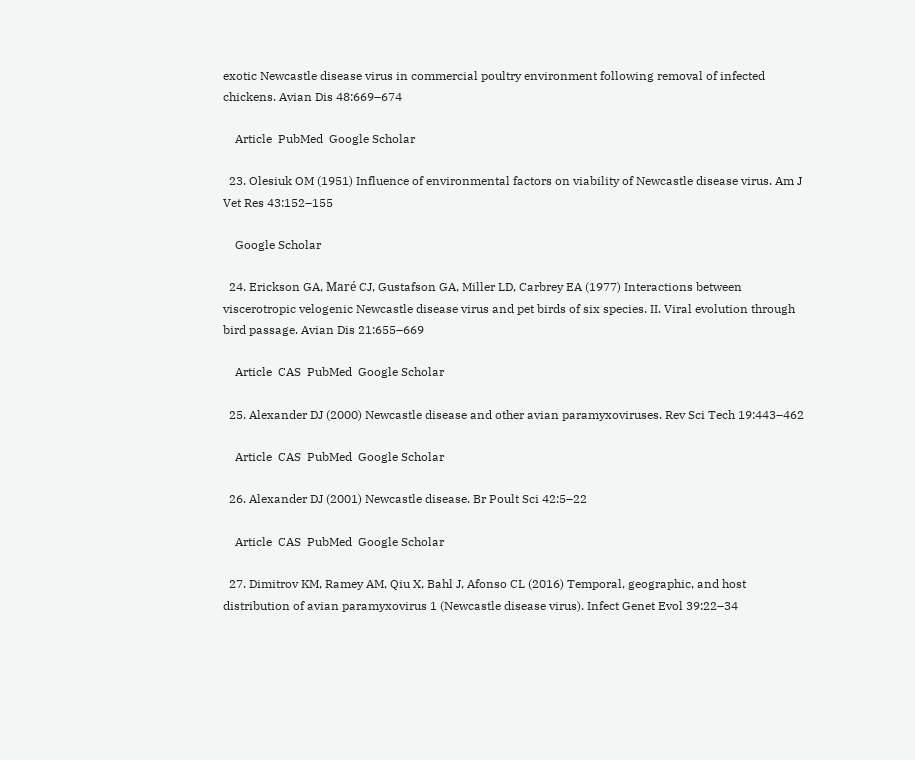exotic Newcastle disease virus in commercial poultry environment following removal of infected chickens. Avian Dis 48:669–674

    Article  PubMed  Google Scholar

  23. Olesiuk OM (1951) Influence of environmental factors on viability of Newcastle disease virus. Am J Vet Res 43:152–155

    Google Scholar

  24. Erickson GA, Maré CJ, Gustafson GA, Miller LD, Carbrey EA (1977) Interactions between viscerotropic velogenic Newcastle disease virus and pet birds of six species. II. Viral evolution through bird passage. Avian Dis 21:655–669

    Article  CAS  PubMed  Google Scholar

  25. Alexander DJ (2000) Newcastle disease and other avian paramyxoviruses. Rev Sci Tech 19:443–462

    Article  CAS  PubMed  Google Scholar

  26. Alexander DJ (2001) Newcastle disease. Br Poult Sci 42:5–22

    Article  CAS  PubMed  Google Scholar

  27. Dimitrov KM, Ramey AM, Qiu X, Bahl J, Afonso CL (2016) Temporal, geographic, and host distribution of avian paramyxovirus 1 (Newcastle disease virus). Infect Genet Evol 39:22–34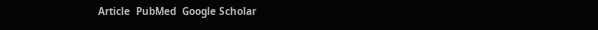Article  PubMed  Google Scholar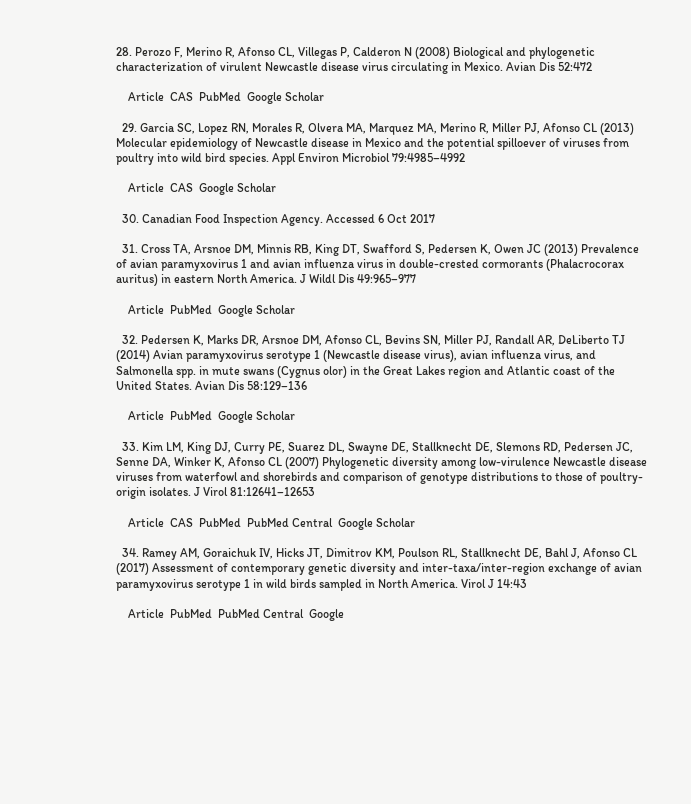28. Perozo F, Merino R, Afonso CL, Villegas P, Calderon N (2008) Biological and phylogenetic characterization of virulent Newcastle disease virus circulating in Mexico. Avian Dis 52:472

    Article  CAS  PubMed  Google Scholar

  29. Garcia SC, Lopez RN, Morales R, Olvera MA, Marquez MA, Merino R, Miller PJ, Afonso CL (2013) Molecular epidemiology of Newcastle disease in Mexico and the potential spilloever of viruses from poultry into wild bird species. Appl Environ Microbiol 79:4985–4992

    Article  CAS  Google Scholar

  30. Canadian Food Inspection Agency. Accessed 6 Oct 2017

  31. Cross TA, Arsnoe DM, Minnis RB, King DT, Swafford S, Pedersen K, Owen JC (2013) Prevalence of avian paramyxovirus 1 and avian influenza virus in double-crested cormorants (Phalacrocorax auritus) in eastern North America. J Wildl Dis 49:965–977

    Article  PubMed  Google Scholar

  32. Pedersen K, Marks DR, Arsnoe DM, Afonso CL, Bevins SN, Miller PJ, Randall AR, DeLiberto TJ (2014) Avian paramyxovirus serotype 1 (Newcastle disease virus), avian influenza virus, and Salmonella spp. in mute swans (Cygnus olor) in the Great Lakes region and Atlantic coast of the United States. Avian Dis 58:129–136

    Article  PubMed  Google Scholar

  33. Kim LM, King DJ, Curry PE, Suarez DL, Swayne DE, Stallknecht DE, Slemons RD, Pedersen JC, Senne DA, Winker K, Afonso CL (2007) Phylogenetic diversity among low-virulence Newcastle disease viruses from waterfowl and shorebirds and comparison of genotype distributions to those of poultry-origin isolates. J Virol 81:12641–12653

    Article  CAS  PubMed  PubMed Central  Google Scholar

  34. Ramey AM, Goraichuk IV, Hicks JT, Dimitrov KM, Poulson RL, Stallknecht DE, Bahl J, Afonso CL (2017) Assessment of contemporary genetic diversity and inter-taxa/inter-region exchange of avian paramyxovirus serotype 1 in wild birds sampled in North America. Virol J 14:43

    Article  PubMed  PubMed Central  Google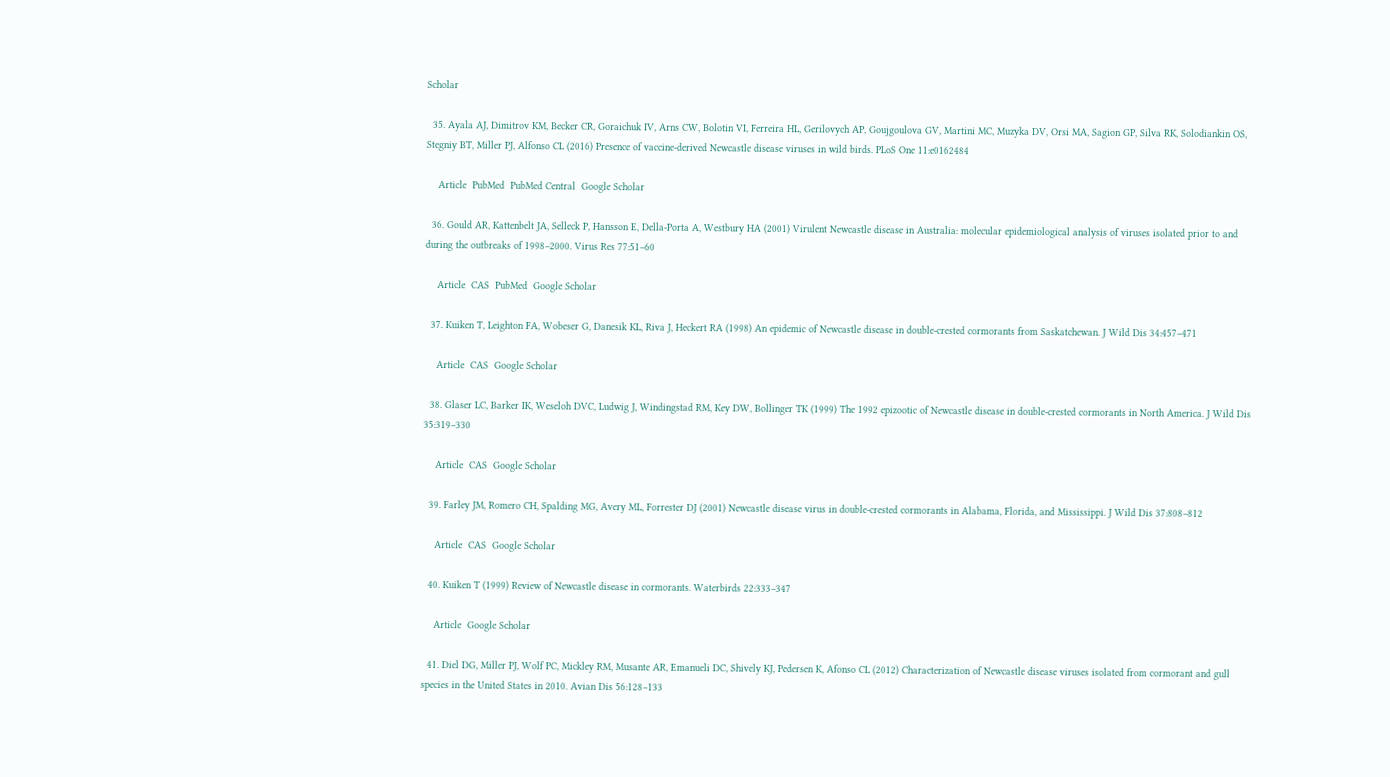Scholar

  35. Ayala AJ, Dimitrov KM, Becker CR, Goraichuk IV, Arns CW, Bolotin VI, Ferreira HL, Gerilovych AP, Goujgoulova GV, Martini MC, Muzyka DV, Orsi MA, Sagion GP, Silva RK, Solodiankin OS, Stegniy BT, Miller PJ, Alfonso CL (2016) Presence of vaccine-derived Newcastle disease viruses in wild birds. PLoS One 11:e0162484

    Article  PubMed  PubMed Central  Google Scholar

  36. Gould AR, Kattenbelt JA, Selleck P, Hansson E, Della-Porta A, Westbury HA (2001) Virulent Newcastle disease in Australia: molecular epidemiological analysis of viruses isolated prior to and during the outbreaks of 1998–2000. Virus Res 77:51–60

    Article  CAS  PubMed  Google Scholar

  37. Kuiken T, Leighton FA, Wobeser G, Danesik KL, Riva J, Heckert RA (1998) An epidemic of Newcastle disease in double-crested cormorants from Saskatchewan. J Wild Dis 34:457–471

    Article  CAS  Google Scholar

  38. Glaser LC, Barker IK, Weseloh DVC, Ludwig J, Windingstad RM, Key DW, Bollinger TK (1999) The 1992 epizootic of Newcastle disease in double-crested cormorants in North America. J Wild Dis 35:319–330

    Article  CAS  Google Scholar

  39. Farley JM, Romero CH, Spalding MG, Avery ML, Forrester DJ (2001) Newcastle disease virus in double-crested cormorants in Alabama, Florida, and Mississippi. J Wild Dis 37:808–812

    Article  CAS  Google Scholar

  40. Kuiken T (1999) Review of Newcastle disease in cormorants. Waterbirds 22:333–347

    Article  Google Scholar

  41. Diel DG, Miller PJ, Wolf PC, Mickley RM, Musante AR, Emanueli DC, Shively KJ, Pedersen K, Afonso CL (2012) Characterization of Newcastle disease viruses isolated from cormorant and gull species in the United States in 2010. Avian Dis 56:128–133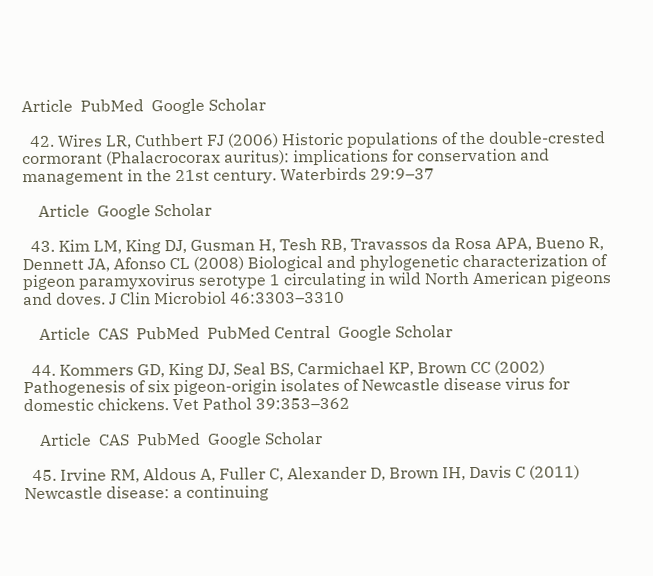Article  PubMed  Google Scholar

  42. Wires LR, Cuthbert FJ (2006) Historic populations of the double-crested cormorant (Phalacrocorax auritus): implications for conservation and management in the 21st century. Waterbirds 29:9–37

    Article  Google Scholar

  43. Kim LM, King DJ, Gusman H, Tesh RB, Travassos da Rosa APA, Bueno R, Dennett JA, Afonso CL (2008) Biological and phylogenetic characterization of pigeon paramyxovirus serotype 1 circulating in wild North American pigeons and doves. J Clin Microbiol 46:3303–3310

    Article  CAS  PubMed  PubMed Central  Google Scholar

  44. Kommers GD, King DJ, Seal BS, Carmichael KP, Brown CC (2002) Pathogenesis of six pigeon-origin isolates of Newcastle disease virus for domestic chickens. Vet Pathol 39:353–362

    Article  CAS  PubMed  Google Scholar

  45. Irvine RM, Aldous A, Fuller C, Alexander D, Brown IH, Davis C (2011) Newcastle disease: a continuing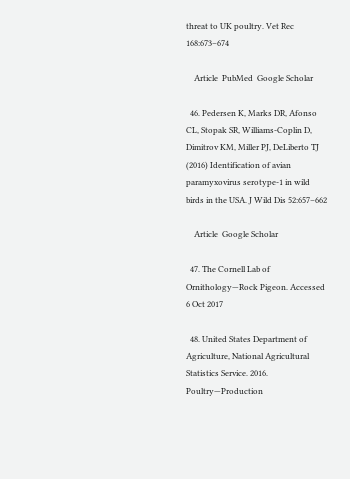threat to UK poultry. Vet Rec 168:673–674

    Article  PubMed  Google Scholar

  46. Pedersen K, Marks DR, Afonso CL, Stopak SR, Williams-Coplin D, Dimitrov KM, Miller PJ, DeLiberto TJ (2016) Identification of avian paramyxovirus serotype-1 in wild birds in the USA. J Wild Dis 52:657–662

    Article  Google Scholar

  47. The Cornell Lab of Ornithology—Rock Pigeon. Accessed 6 Oct 2017

  48. United States Department of Agriculture, National Agricultural Statistics Service. 2016. Poultry—Production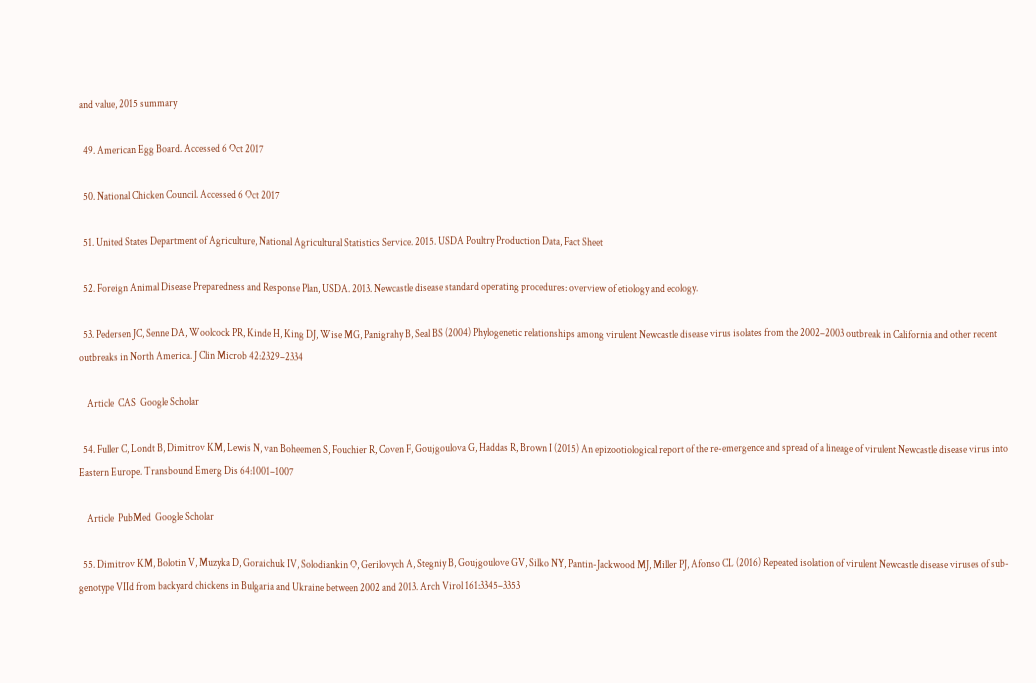and value, 2015 summary

  49. American Egg Board. Accessed 6 Oct 2017

  50. National Chicken Council. Accessed 6 Oct 2017

  51. United States Department of Agriculture, National Agricultural Statistics Service. 2015. USDA Poultry Production Data, Fact Sheet

  52. Foreign Animal Disease Preparedness and Response Plan, USDA. 2013. Newcastle disease standard operating procedures: overview of etiology and ecology.

  53. Pedersen JC, Senne DA, Woolcock PR, Kinde H, King DJ, Wise MG, Panigrahy B, Seal BS (2004) Phylogenetic relationships among virulent Newcastle disease virus isolates from the 2002–2003 outbreak in California and other recent outbreaks in North America. J Clin Microb 42:2329–2334

    Article  CAS  Google Scholar

  54. Fuller C, Londt B, Dimitrov KM, Lewis N, van Boheemen S, Fouchier R, Coven F, Goujgoulova G, Haddas R, Brown I (2015) An epizootiological report of the re-emergence and spread of a lineage of virulent Newcastle disease virus into Eastern Europe. Transbound Emerg Dis 64:1001–1007

    Article  PubMed  Google Scholar

  55. Dimitrov KM, Bolotin V, Muzyka D, Goraichuk IV, Solodiankin O, Gerilovych A, Stegniy B, Goujgoulove GV, Silko NY, Pantin-Jackwood MJ, Miller PJ, Afonso CL (2016) Repeated isolation of virulent Newcastle disease viruses of sub-genotype VIId from backyard chickens in Bulgaria and Ukraine between 2002 and 2013. Arch Virol 161:3345–3353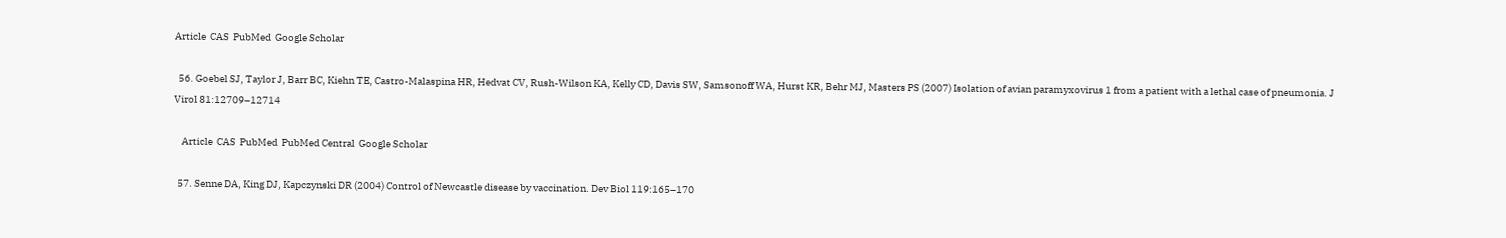Article  CAS  PubMed  Google Scholar

  56. Goebel SJ, Taylor J, Barr BC, Kiehn TE, Castro-Malaspina HR, Hedvat CV, Rush-Wilson KA, Kelly CD, Davis SW, Samsonoff WA, Hurst KR, Behr MJ, Masters PS (2007) Isolation of avian paramyxovirus 1 from a patient with a lethal case of pneumonia. J Virol 81:12709–12714

    Article  CAS  PubMed  PubMed Central  Google Scholar

  57. Senne DA, King DJ, Kapczynski DR (2004) Control of Newcastle disease by vaccination. Dev Biol 119:165–170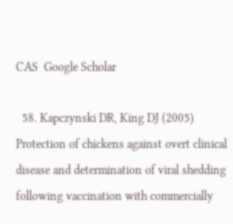CAS  Google Scholar

  58. Kapczynski DR, King DJ (2005) Protection of chickens against overt clinical disease and determination of viral shedding following vaccination with commercially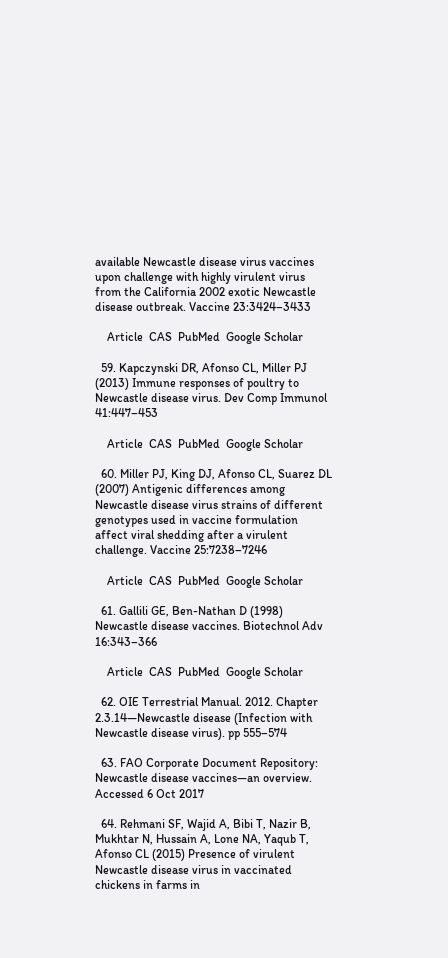available Newcastle disease virus vaccines upon challenge with highly virulent virus from the California 2002 exotic Newcastle disease outbreak. Vaccine 23:3424–3433

    Article  CAS  PubMed  Google Scholar

  59. Kapczynski DR, Afonso CL, Miller PJ (2013) Immune responses of poultry to Newcastle disease virus. Dev Comp Immunol 41:447–453

    Article  CAS  PubMed  Google Scholar

  60. Miller PJ, King DJ, Afonso CL, Suarez DL (2007) Antigenic differences among Newcastle disease virus strains of different genotypes used in vaccine formulation affect viral shedding after a virulent challenge. Vaccine 25:7238–7246

    Article  CAS  PubMed  Google Scholar

  61. Gallili GE, Ben-Nathan D (1998) Newcastle disease vaccines. Biotechnol Adv 16:343–366

    Article  CAS  PubMed  Google Scholar

  62. OIE Terrestrial Manual. 2012. Chapter 2.3.14—Newcastle disease (Infection with Newcastle disease virus). pp 555–574

  63. FAO Corporate Document Repository: Newcastle disease vaccines—an overview. Accessed 6 Oct 2017

  64. Rehmani SF, Wajid A, Bibi T, Nazir B, Mukhtar N, Hussain A, Lone NA, Yaqub T, Afonso CL (2015) Presence of virulent Newcastle disease virus in vaccinated chickens in farms in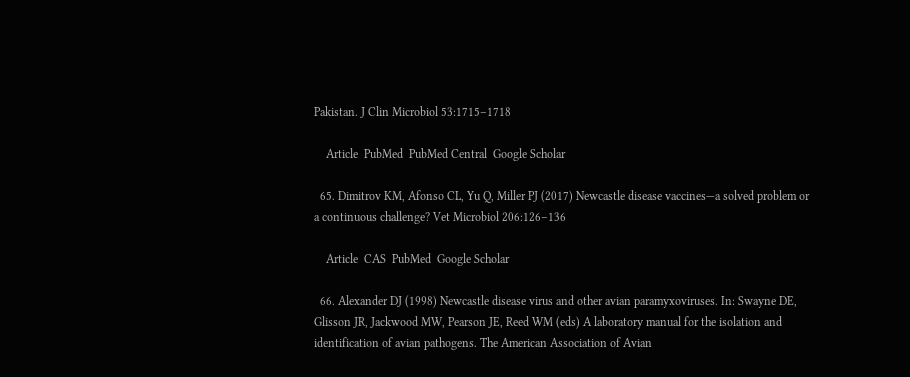Pakistan. J Clin Microbiol 53:1715–1718

    Article  PubMed  PubMed Central  Google Scholar

  65. Dimitrov KM, Afonso CL, Yu Q, Miller PJ (2017) Newcastle disease vaccines—a solved problem or a continuous challenge? Vet Microbiol 206:126–136

    Article  CAS  PubMed  Google Scholar

  66. Alexander DJ (1998) Newcastle disease virus and other avian paramyxoviruses. In: Swayne DE, Glisson JR, Jackwood MW, Pearson JE, Reed WM (eds) A laboratory manual for the isolation and identification of avian pathogens. The American Association of Avian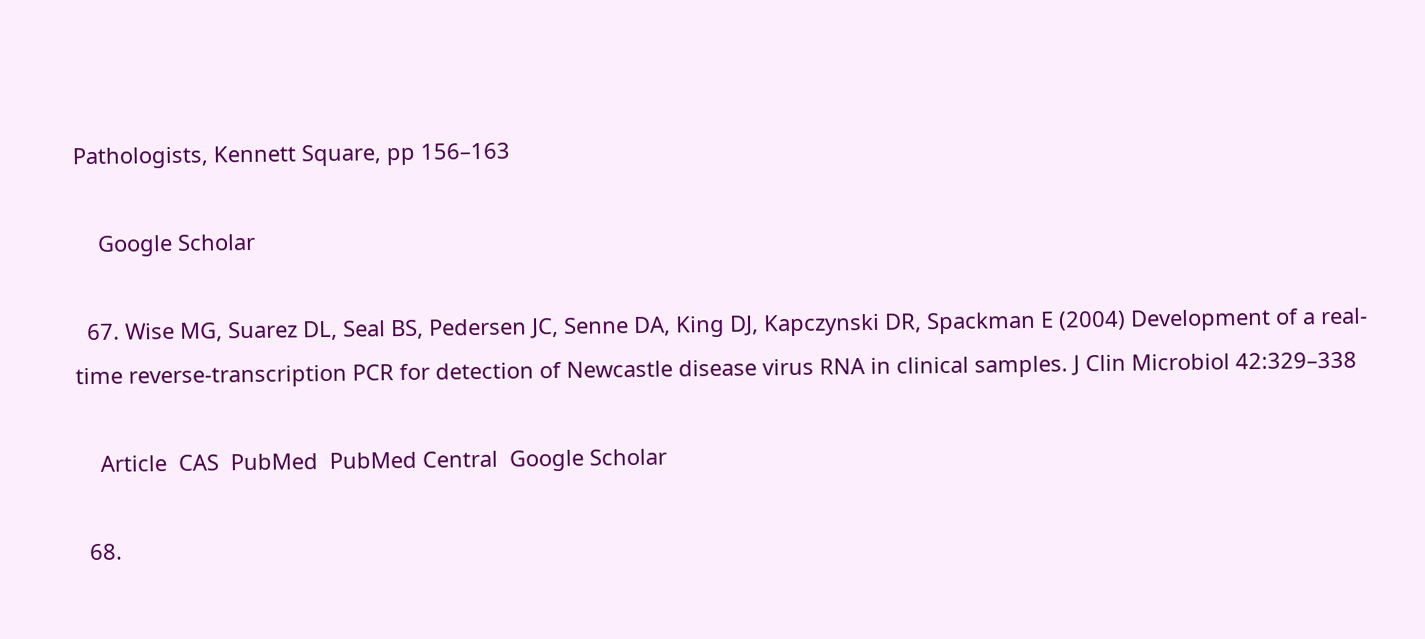Pathologists, Kennett Square, pp 156–163

    Google Scholar

  67. Wise MG, Suarez DL, Seal BS, Pedersen JC, Senne DA, King DJ, Kapczynski DR, Spackman E (2004) Development of a real-time reverse-transcription PCR for detection of Newcastle disease virus RNA in clinical samples. J Clin Microbiol 42:329–338

    Article  CAS  PubMed  PubMed Central  Google Scholar

  68.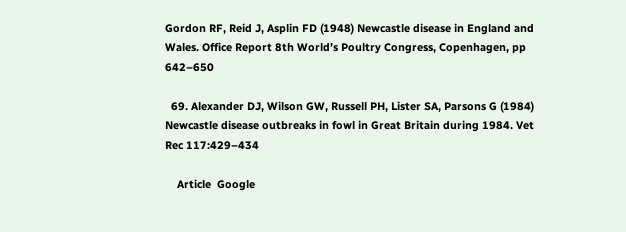Gordon RF, Reid J, Asplin FD (1948) Newcastle disease in England and Wales. Office Report 8th World’s Poultry Congress, Copenhagen, pp 642–650

  69. Alexander DJ, Wilson GW, Russell PH, Lister SA, Parsons G (1984) Newcastle disease outbreaks in fowl in Great Britain during 1984. Vet Rec 117:429–434

    Article  Google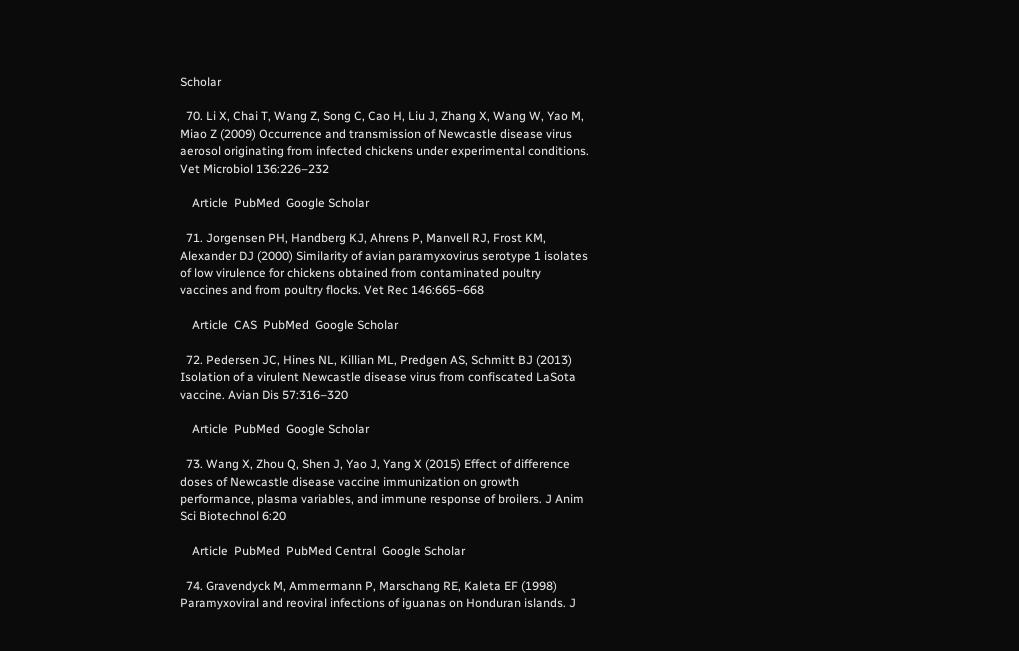Scholar

  70. Li X, Chai T, Wang Z, Song C, Cao H, Liu J, Zhang X, Wang W, Yao M, Miao Z (2009) Occurrence and transmission of Newcastle disease virus aerosol originating from infected chickens under experimental conditions. Vet Microbiol 136:226–232

    Article  PubMed  Google Scholar

  71. Jorgensen PH, Handberg KJ, Ahrens P, Manvell RJ, Frost KM, Alexander DJ (2000) Similarity of avian paramyxovirus serotype 1 isolates of low virulence for chickens obtained from contaminated poultry vaccines and from poultry flocks. Vet Rec 146:665–668

    Article  CAS  PubMed  Google Scholar

  72. Pedersen JC, Hines NL, Killian ML, Predgen AS, Schmitt BJ (2013) Isolation of a virulent Newcastle disease virus from confiscated LaSota vaccine. Avian Dis 57:316–320

    Article  PubMed  Google Scholar

  73. Wang X, Zhou Q, Shen J, Yao J, Yang X (2015) Effect of difference doses of Newcastle disease vaccine immunization on growth performance, plasma variables, and immune response of broilers. J Anim Sci Biotechnol 6:20

    Article  PubMed  PubMed Central  Google Scholar

  74. Gravendyck M, Ammermann P, Marschang RE, Kaleta EF (1998) Paramyxoviral and reoviral infections of iguanas on Honduran islands. J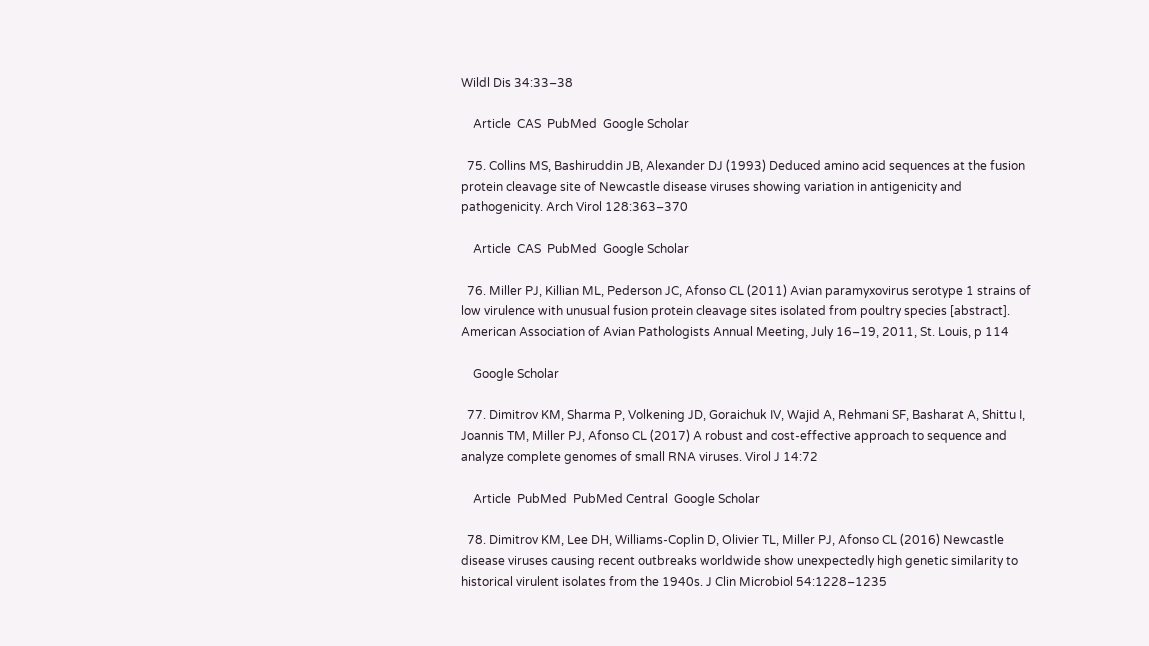Wildl Dis 34:33–38

    Article  CAS  PubMed  Google Scholar

  75. Collins MS, Bashiruddin JB, Alexander DJ (1993) Deduced amino acid sequences at the fusion protein cleavage site of Newcastle disease viruses showing variation in antigenicity and pathogenicity. Arch Virol 128:363–370

    Article  CAS  PubMed  Google Scholar

  76. Miller PJ, Killian ML, Pederson JC, Afonso CL (2011) Avian paramyxovirus serotype 1 strains of low virulence with unusual fusion protein cleavage sites isolated from poultry species [abstract]. American Association of Avian Pathologists Annual Meeting, July 16–19, 2011, St. Louis, p 114

    Google Scholar

  77. Dimitrov KM, Sharma P, Volkening JD, Goraichuk IV, Wajid A, Rehmani SF, Basharat A, Shittu I, Joannis TM, Miller PJ, Afonso CL (2017) A robust and cost-effective approach to sequence and analyze complete genomes of small RNA viruses. Virol J 14:72

    Article  PubMed  PubMed Central  Google Scholar

  78. Dimitrov KM, Lee DH, Williams-Coplin D, Olivier TL, Miller PJ, Afonso CL (2016) Newcastle disease viruses causing recent outbreaks worldwide show unexpectedly high genetic similarity to historical virulent isolates from the 1940s. J Clin Microbiol 54:1228–1235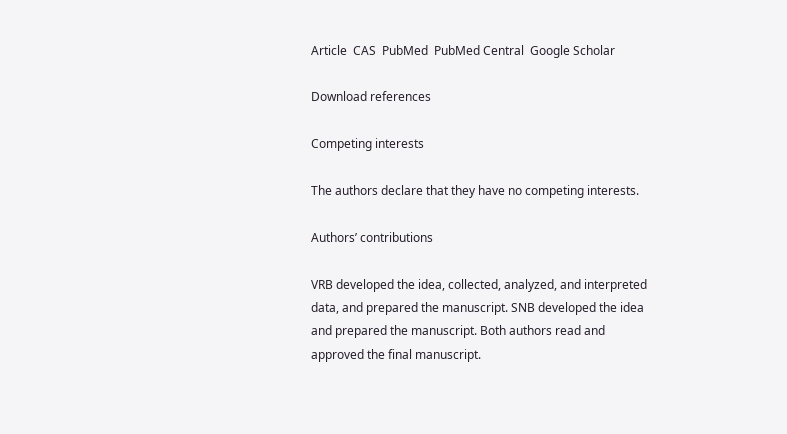Article  CAS  PubMed  PubMed Central  Google Scholar

Download references

Competing interests

The authors declare that they have no competing interests.

Authors’ contributions

VRB developed the idea, collected, analyzed, and interpreted data, and prepared the manuscript. SNB developed the idea and prepared the manuscript. Both authors read and approved the final manuscript.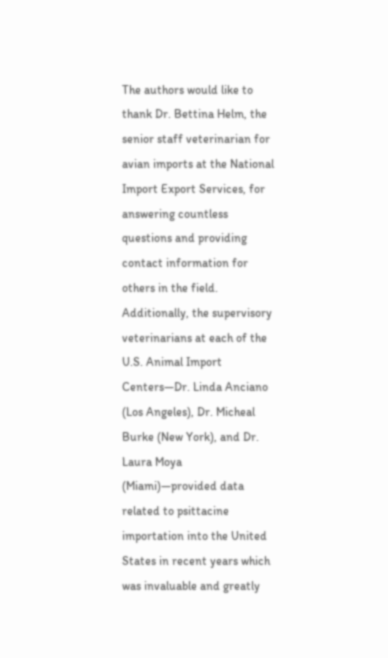The authors would like to thank Dr. Bettina Helm, the senior staff veterinarian for avian imports at the National Import Export Services, for answering countless questions and providing contact information for others in the field. Additionally, the supervisory veterinarians at each of the U.S. Animal Import Centers—Dr. Linda Anciano (Los Angeles), Dr. Micheal Burke (New York), and Dr. Laura Moya (Miami)—provided data related to psittacine importation into the United States in recent years which was invaluable and greatly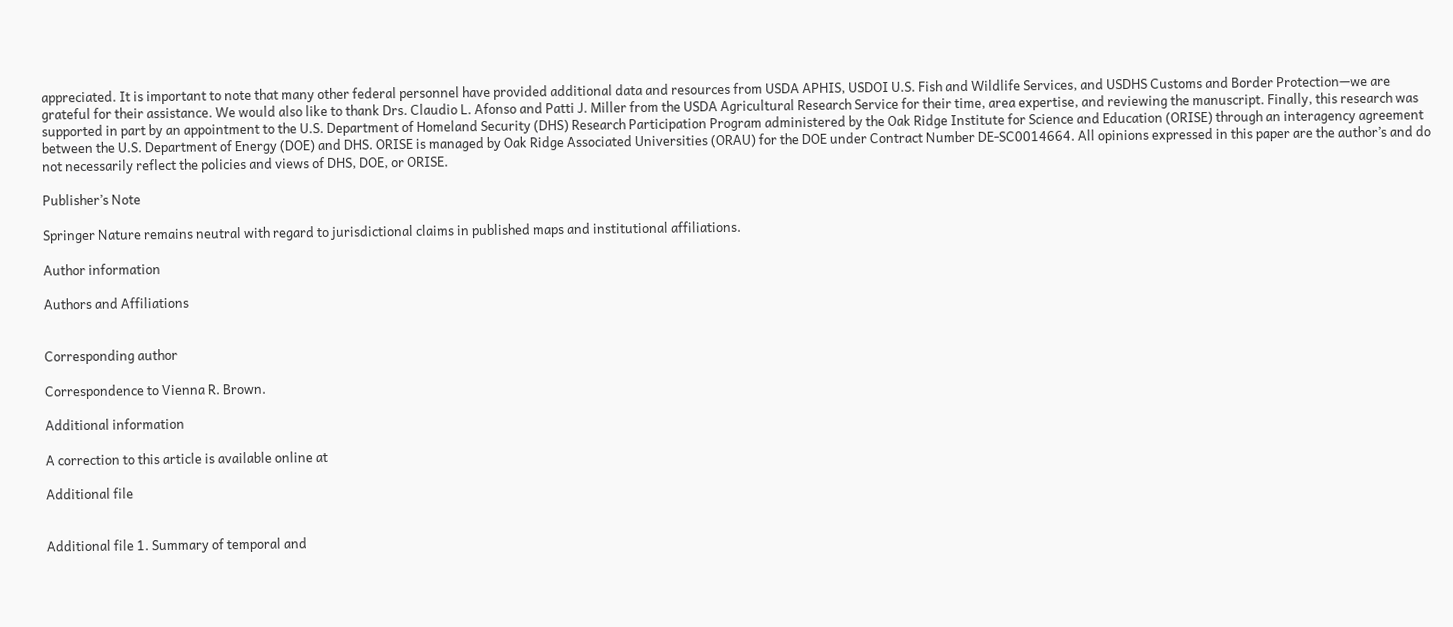appreciated. It is important to note that many other federal personnel have provided additional data and resources from USDA APHIS, USDOI U.S. Fish and Wildlife Services, and USDHS Customs and Border Protection—we are grateful for their assistance. We would also like to thank Drs. Claudio L. Afonso and Patti J. Miller from the USDA Agricultural Research Service for their time, area expertise, and reviewing the manuscript. Finally, this research was supported in part by an appointment to the U.S. Department of Homeland Security (DHS) Research Participation Program administered by the Oak Ridge Institute for Science and Education (ORISE) through an interagency agreement between the U.S. Department of Energy (DOE) and DHS. ORISE is managed by Oak Ridge Associated Universities (ORAU) for the DOE under Contract Number DE-SC0014664. All opinions expressed in this paper are the author’s and do not necessarily reflect the policies and views of DHS, DOE, or ORISE.

Publisher’s Note

Springer Nature remains neutral with regard to jurisdictional claims in published maps and institutional affiliations.

Author information

Authors and Affiliations


Corresponding author

Correspondence to Vienna R. Brown.

Additional information

A correction to this article is available online at

Additional file


Additional file 1. Summary of temporal and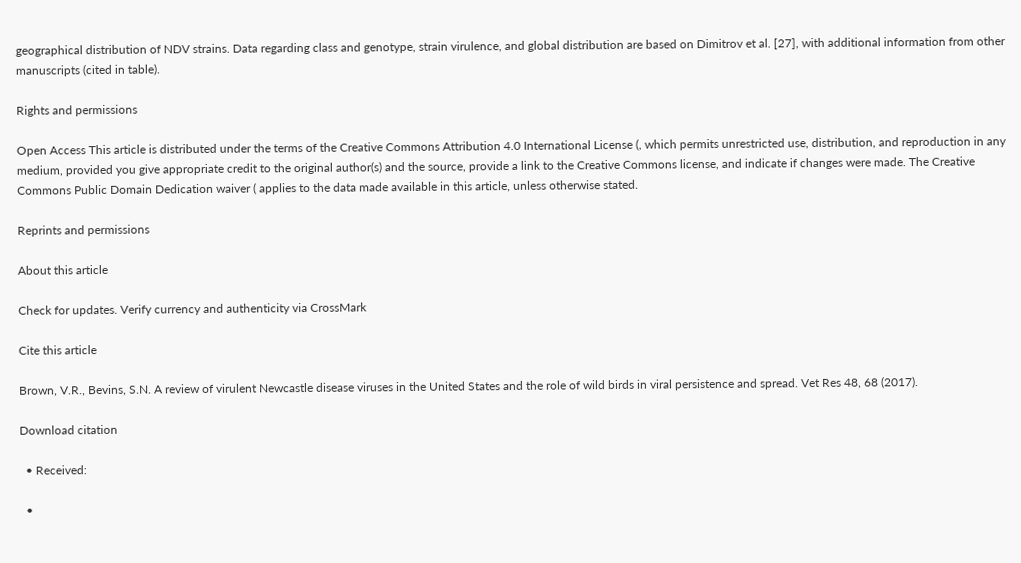geographical distribution of NDV strains. Data regarding class and genotype, strain virulence, and global distribution are based on Dimitrov et al. [27], with additional information from other manuscripts (cited in table).

Rights and permissions

Open Access This article is distributed under the terms of the Creative Commons Attribution 4.0 International License (, which permits unrestricted use, distribution, and reproduction in any medium, provided you give appropriate credit to the original author(s) and the source, provide a link to the Creative Commons license, and indicate if changes were made. The Creative Commons Public Domain Dedication waiver ( applies to the data made available in this article, unless otherwise stated.

Reprints and permissions

About this article

Check for updates. Verify currency and authenticity via CrossMark

Cite this article

Brown, V.R., Bevins, S.N. A review of virulent Newcastle disease viruses in the United States and the role of wild birds in viral persistence and spread. Vet Res 48, 68 (2017).

Download citation

  • Received:

  •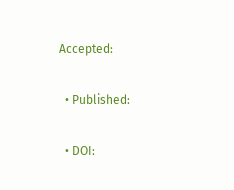Accepted:

  • Published:

  • DOI: